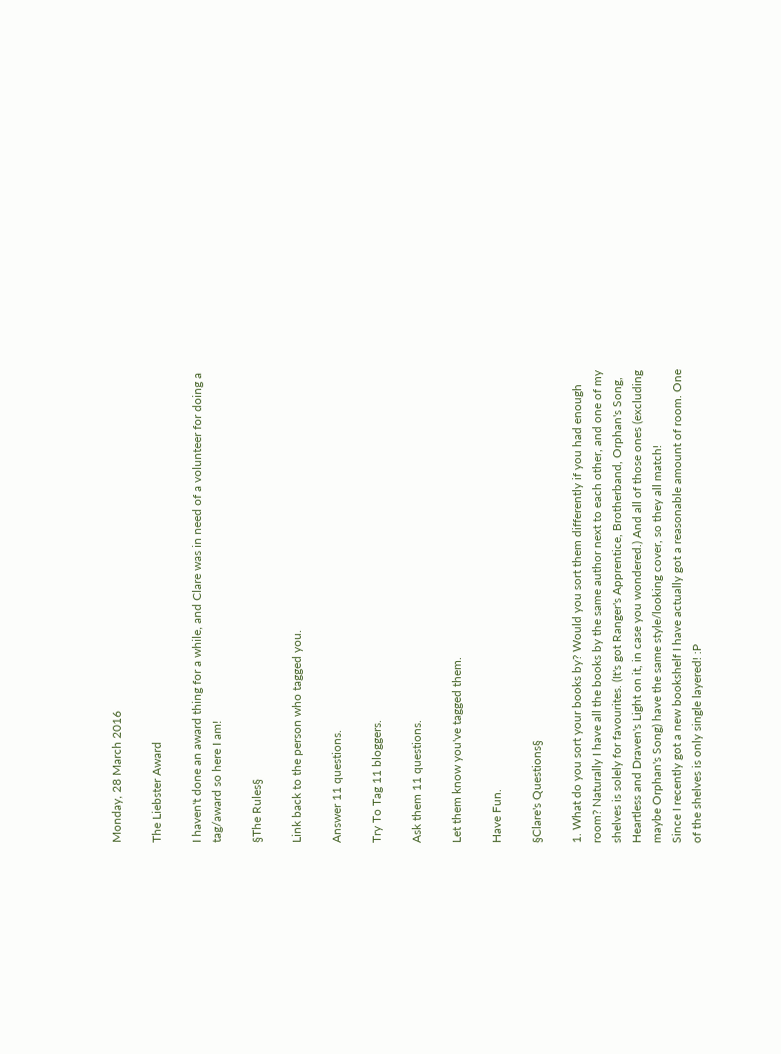Monday, 28 March 2016

The Liebster Award

I haven't done an award thing for a while, and Clare was in need of a volunteer for doing a tag/award so here I am!

§The Rules§

Link back to the person who tagged you.

Answer 11 questions.

Try To Tag 11 bloggers.

Ask them 11 questions.

Let them know you've tagged them.

Have Fun.

§Clare's Questions§

1. What do you sort your books by? Would you sort them differently if you had enough room? Naturally I have all the books by the same author next to each other, and one of my shelves is solely for favourites. (It's got Ranger's Apprentice, Brotherband, Orphan's Song, Heartless and Draven's Light on it, in case you wondered.) And all of those ones (excluding maybe Orphan's Song) have the same style/looking cover, so they all match!
Since I recently got a new bookshelf I have actually got a reasonable amount of room. One of the shelves is only single layered! :P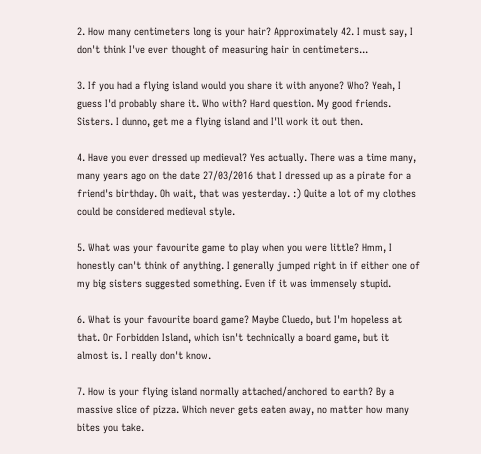2. How many centimeters long is your hair? Approximately 42. I must say, I don't think I've ever thought of measuring hair in centimeters...

3. If you had a flying island would you share it with anyone? Who? Yeah, I guess I'd probably share it. Who with? Hard question. My good friends. Sisters. I dunno, get me a flying island and I'll work it out then.

4. Have you ever dressed up medieval? Yes actually. There was a time many, many years ago on the date 27/03/2016 that I dressed up as a pirate for a friend's birthday. Oh wait, that was yesterday. :) Quite a lot of my clothes could be considered medieval style.

5. What was your favourite game to play when you were little? Hmm, I honestly can't think of anything. I generally jumped right in if either one of my big sisters suggested something. Even if it was immensely stupid.

6. What is your favourite board game? Maybe Cluedo, but I'm hopeless at that. Or Forbidden Island, which isn't technically a board game, but it almost is. I really don't know.

7. How is your flying island normally attached/anchored to earth? By a massive slice of pizza. Which never gets eaten away, no matter how many bites you take.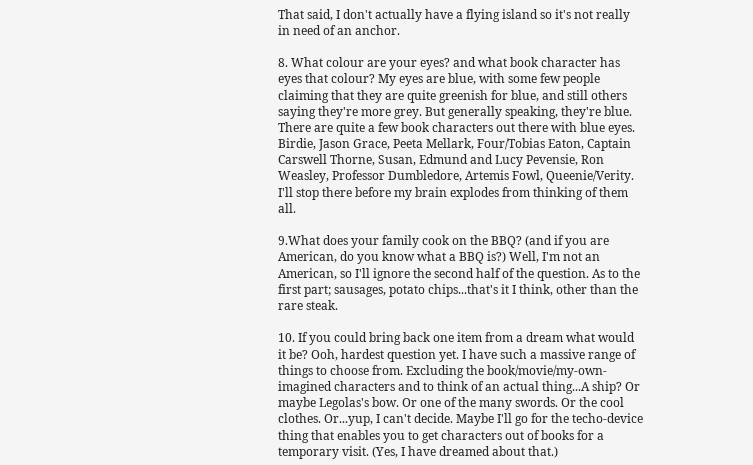That said, I don't actually have a flying island so it's not really in need of an anchor.

8. What colour are your eyes? and what book character has eyes that colour? My eyes are blue, with some few people claiming that they are quite greenish for blue, and still others saying they're more grey. But generally speaking, they're blue.
There are quite a few book characters out there with blue eyes. Birdie, Jason Grace, Peeta Mellark, Four/Tobias Eaton, Captain Carswell Thorne, Susan, Edmund and Lucy Pevensie, Ron Weasley, Professor Dumbledore, Artemis Fowl, Queenie/Verity. I'll stop there before my brain explodes from thinking of them all.

9.What does your family cook on the BBQ? (and if you are American, do you know what a BBQ is?) Well, I'm not an American, so I'll ignore the second half of the question. As to the first part; sausages, potato chips...that's it I think, other than the rare steak.

10. If you could bring back one item from a dream what would it be? Ooh, hardest question yet. I have such a massive range of things to choose from. Excluding the book/movie/my-own-imagined characters and to think of an actual thing...A ship? Or maybe Legolas's bow. Or one of the many swords. Or the cool clothes. Or...yup, I can't decide. Maybe I'll go for the techo-device thing that enables you to get characters out of books for a temporary visit. (Yes, I have dreamed about that.)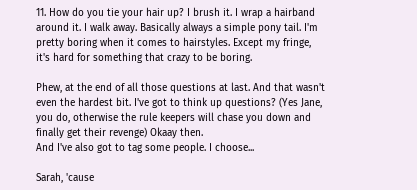11. How do you tie your hair up? I brush it. I wrap a hairband around it. I walk away. Basically always a simple pony tail. I'm pretty boring when it comes to hairstyles. Except my fringe, it's hard for something that crazy to be boring.

Phew, at the end of all those questions at last. And that wasn't even the hardest bit. I've got to think up questions? (Yes Jane, you do, otherwise the rule keepers will chase you down and finally get their revenge) Okaay then.
And I've also got to tag some people. I choose...

Sarah, 'cause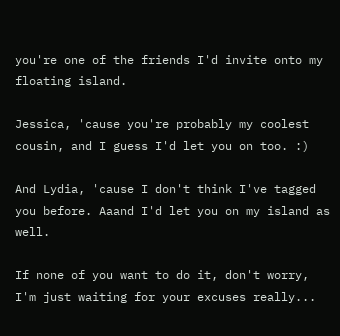you're one of the friends I'd invite onto my floating island.

Jessica, 'cause you're probably my coolest cousin, and I guess I'd let you on too. :)

And Lydia, 'cause I don't think I've tagged you before. Aaand I'd let you on my island as well.

If none of you want to do it, don't worry, I'm just waiting for your excuses really...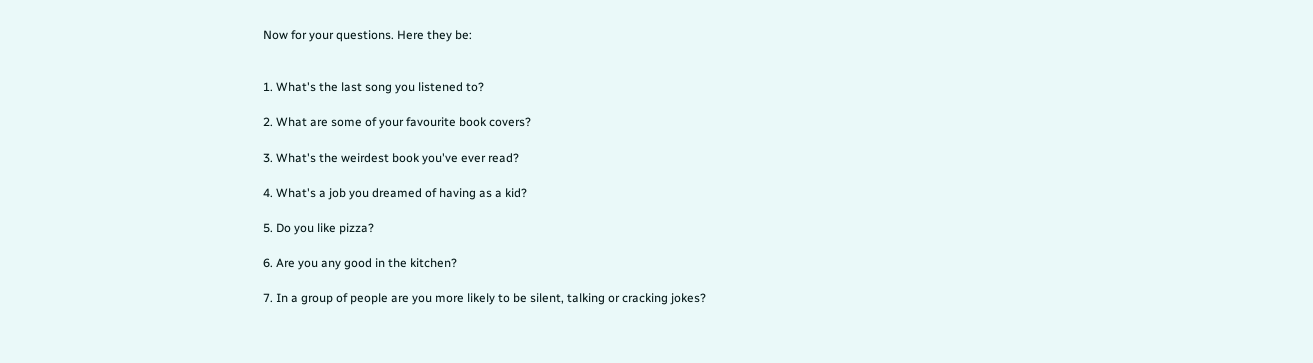Now for your questions. Here they be:


1. What's the last song you listened to?

2. What are some of your favourite book covers?

3. What's the weirdest book you've ever read?

4. What's a job you dreamed of having as a kid?

5. Do you like pizza?

6. Are you any good in the kitchen?

7. In a group of people are you more likely to be silent, talking or cracking jokes?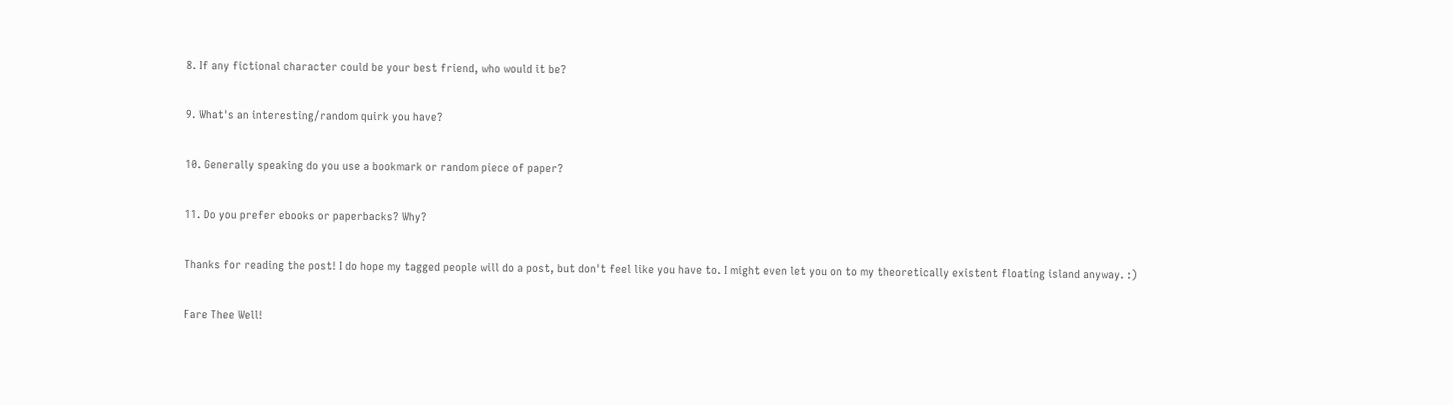8. If any fictional character could be your best friend, who would it be?

9. What's an interesting/random quirk you have?

10. Generally speaking do you use a bookmark or random piece of paper?

11. Do you prefer ebooks or paperbacks? Why?

Thanks for reading the post! I do hope my tagged people will do a post, but don't feel like you have to. I might even let you on to my theoretically existent floating island anyway. :)

Fare Thee Well!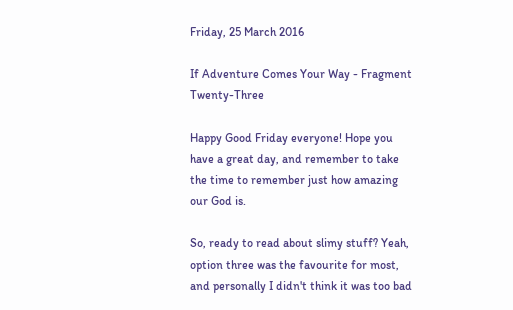Friday, 25 March 2016

If Adventure Comes Your Way - Fragment Twenty-Three

Happy Good Friday everyone! Hope you have a great day, and remember to take the time to remember just how amazing our God is.

So, ready to read about slimy stuff? Yeah, option three was the favourite for most, and personally I didn't think it was too bad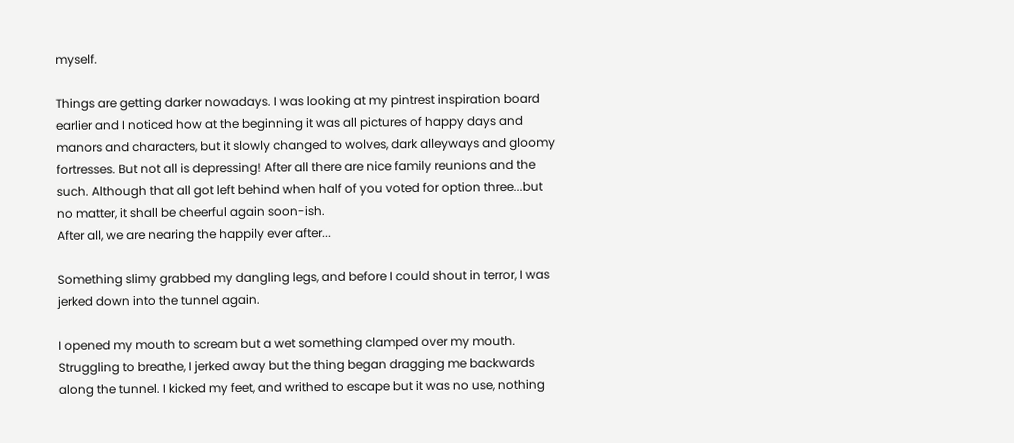myself.

Things are getting darker nowadays. I was looking at my pintrest inspiration board earlier and I noticed how at the beginning it was all pictures of happy days and manors and characters, but it slowly changed to wolves, dark alleyways and gloomy fortresses. But not all is depressing! After all there are nice family reunions and the such. Although that all got left behind when half of you voted for option three...but no matter, it shall be cheerful again soon-ish.
After all, we are nearing the happily ever after...

Something slimy grabbed my dangling legs, and before I could shout in terror, I was jerked down into the tunnel again.

I opened my mouth to scream but a wet something clamped over my mouth. Struggling to breathe, I jerked away but the thing began dragging me backwards along the tunnel. I kicked my feet, and writhed to escape but it was no use, nothing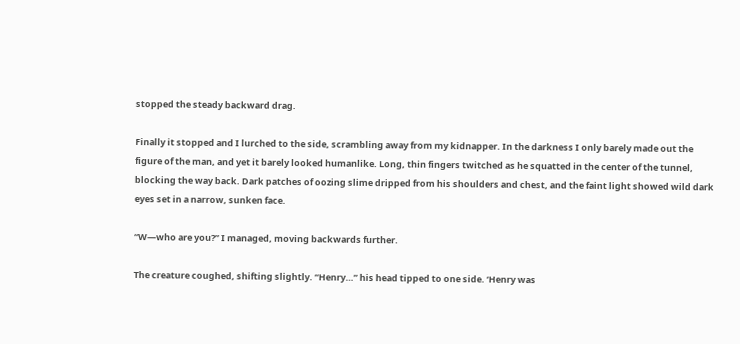stopped the steady backward drag.

Finally it stopped and I lurched to the side, scrambling away from my kidnapper. In the darkness I only barely made out the figure of the man, and yet it barely looked humanlike. Long, thin fingers twitched as he squatted in the center of the tunnel, blocking the way back. Dark patches of oozing slime dripped from his shoulders and chest, and the faint light showed wild dark eyes set in a narrow, sunken face.

“W—who are you?” I managed, moving backwards further.

The creature coughed, shifting slightly. “Henry…” his head tipped to one side. ‘Henry was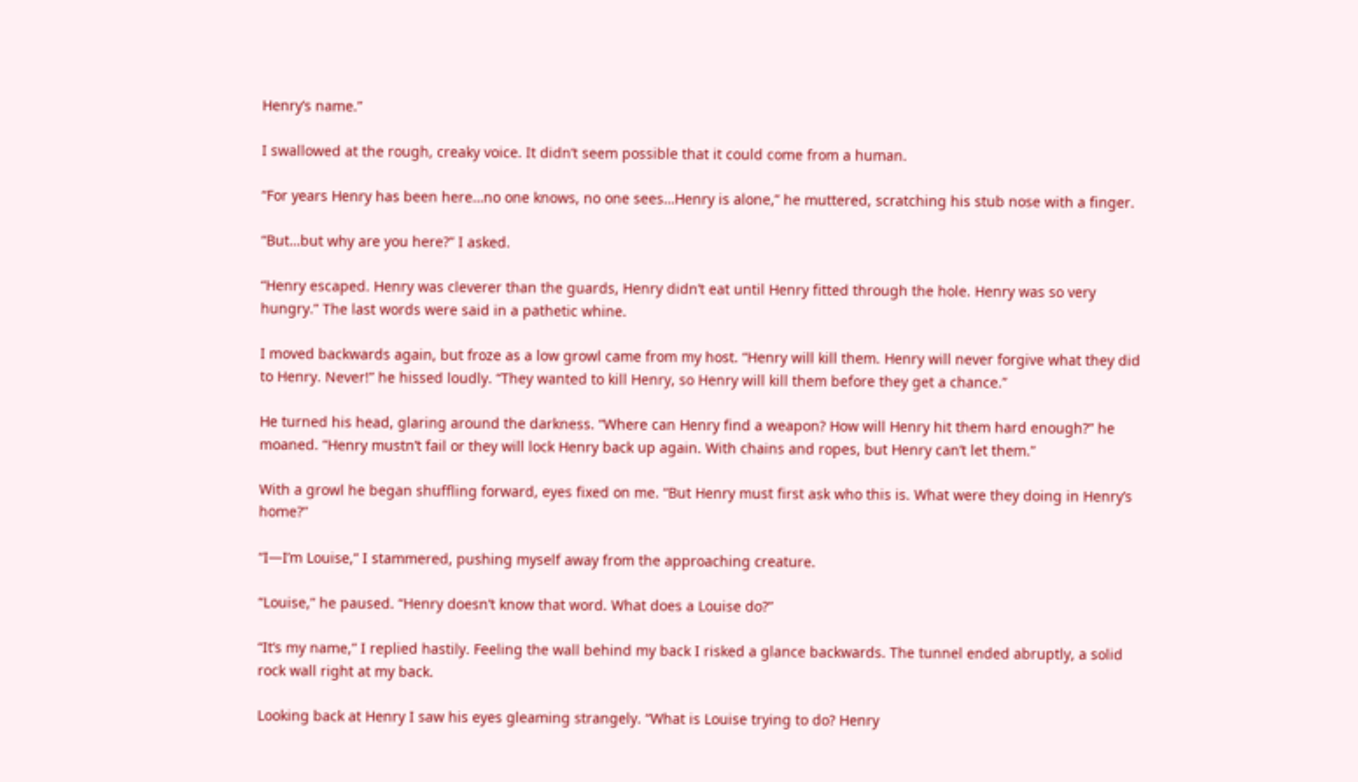Henry’s name.”

I swallowed at the rough, creaky voice. It didn’t seem possible that it could come from a human.

“For years Henry has been here…no one knows, no one sees…Henry is alone,” he muttered, scratching his stub nose with a finger.

“But…but why are you here?” I asked.

“Henry escaped. Henry was cleverer than the guards, Henry didn’t eat until Henry fitted through the hole. Henry was so very hungry.” The last words were said in a pathetic whine.

I moved backwards again, but froze as a low growl came from my host. “Henry will kill them. Henry will never forgive what they did to Henry. Never!” he hissed loudly. “They wanted to kill Henry, so Henry will kill them before they get a chance.”

He turned his head, glaring around the darkness. “Where can Henry find a weapon? How will Henry hit them hard enough?” he moaned. “Henry mustn’t fail or they will lock Henry back up again. With chains and ropes, but Henry can’t let them.”

With a growl he began shuffling forward, eyes fixed on me. “But Henry must first ask who this is. What were they doing in Henry’s home?”

“I—I’m Louise,” I stammered, pushing myself away from the approaching creature.

“Louise,” he paused. “Henry doesn’t know that word. What does a Louise do?”

“It’s my name,” I replied hastily. Feeling the wall behind my back I risked a glance backwards. The tunnel ended abruptly, a solid rock wall right at my back.

Looking back at Henry I saw his eyes gleaming strangely. “What is Louise trying to do? Henry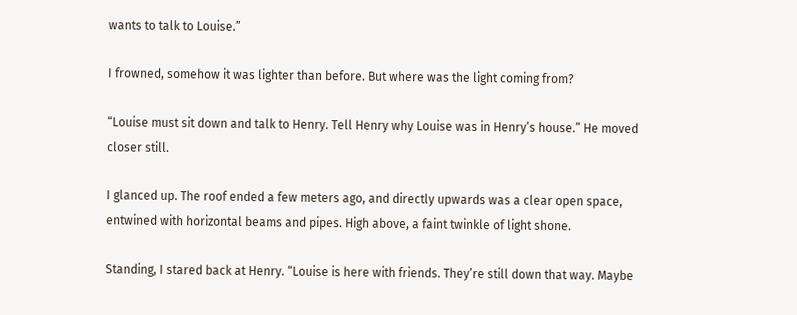wants to talk to Louise.”

I frowned, somehow it was lighter than before. But where was the light coming from?

“Louise must sit down and talk to Henry. Tell Henry why Louise was in Henry’s house.” He moved closer still.

I glanced up. The roof ended a few meters ago, and directly upwards was a clear open space, entwined with horizontal beams and pipes. High above, a faint twinkle of light shone.

Standing, I stared back at Henry. “Louise is here with friends. They’re still down that way. Maybe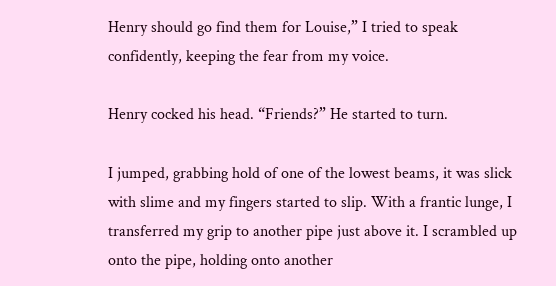Henry should go find them for Louise,” I tried to speak confidently, keeping the fear from my voice.

Henry cocked his head. “Friends?” He started to turn.

I jumped, grabbing hold of one of the lowest beams, it was slick with slime and my fingers started to slip. With a frantic lunge, I transferred my grip to another pipe just above it. I scrambled up onto the pipe, holding onto another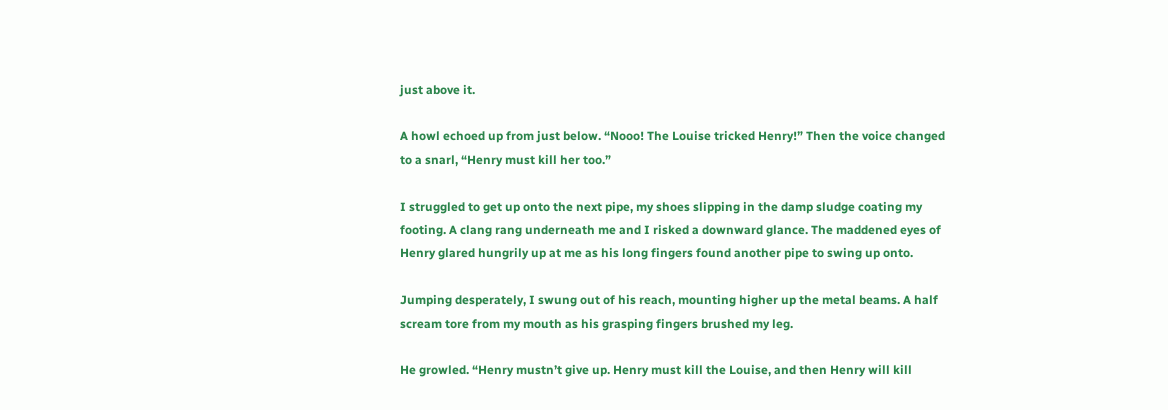just above it.

A howl echoed up from just below. “Nooo! The Louise tricked Henry!” Then the voice changed to a snarl, “Henry must kill her too.”

I struggled to get up onto the next pipe, my shoes slipping in the damp sludge coating my footing. A clang rang underneath me and I risked a downward glance. The maddened eyes of Henry glared hungrily up at me as his long fingers found another pipe to swing up onto.

Jumping desperately, I swung out of his reach, mounting higher up the metal beams. A half scream tore from my mouth as his grasping fingers brushed my leg.

He growled. “Henry mustn’t give up. Henry must kill the Louise, and then Henry will kill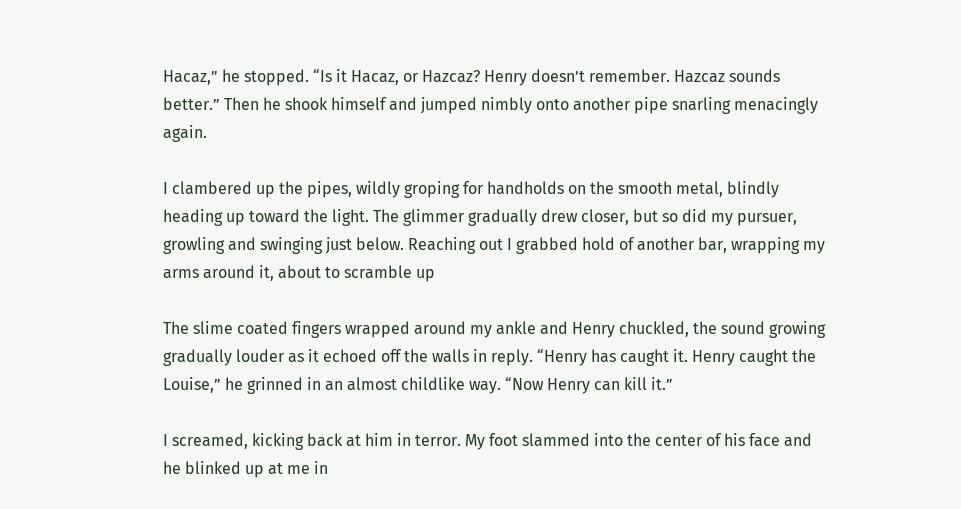Hacaz,” he stopped. “Is it Hacaz, or Hazcaz? Henry doesn’t remember. Hazcaz sounds better.” Then he shook himself and jumped nimbly onto another pipe snarling menacingly again.

I clambered up the pipes, wildly groping for handholds on the smooth metal, blindly heading up toward the light. The glimmer gradually drew closer, but so did my pursuer, growling and swinging just below. Reaching out I grabbed hold of another bar, wrapping my arms around it, about to scramble up

The slime coated fingers wrapped around my ankle and Henry chuckled, the sound growing gradually louder as it echoed off the walls in reply. “Henry has caught it. Henry caught the Louise,” he grinned in an almost childlike way. “Now Henry can kill it.”

I screamed, kicking back at him in terror. My foot slammed into the center of his face and he blinked up at me in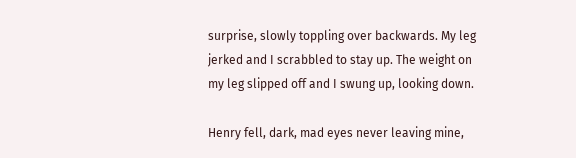surprise, slowly toppling over backwards. My leg jerked and I scrabbled to stay up. The weight on my leg slipped off and I swung up, looking down.

Henry fell, dark, mad eyes never leaving mine,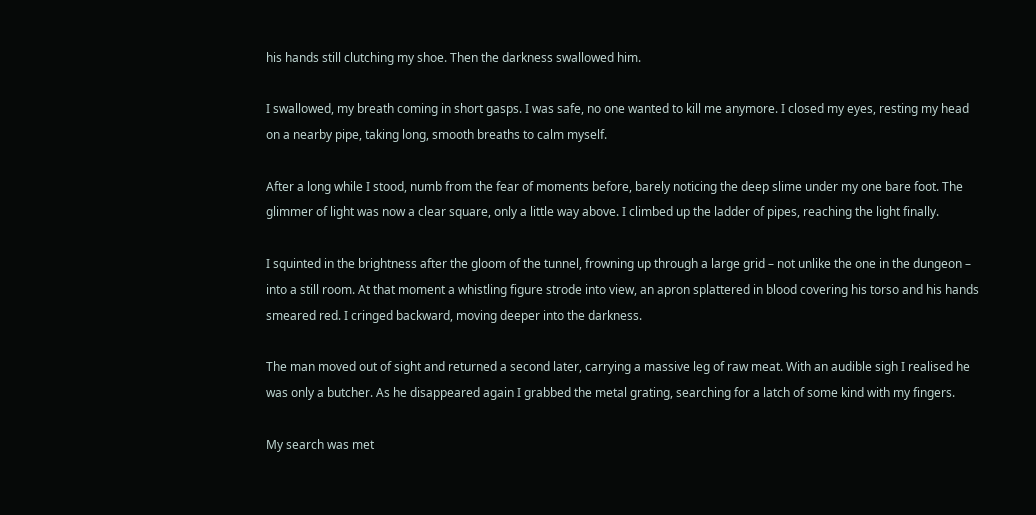his hands still clutching my shoe. Then the darkness swallowed him.

I swallowed, my breath coming in short gasps. I was safe, no one wanted to kill me anymore. I closed my eyes, resting my head on a nearby pipe, taking long, smooth breaths to calm myself.

After a long while I stood, numb from the fear of moments before, barely noticing the deep slime under my one bare foot. The glimmer of light was now a clear square, only a little way above. I climbed up the ladder of pipes, reaching the light finally.

I squinted in the brightness after the gloom of the tunnel, frowning up through a large grid – not unlike the one in the dungeon – into a still room. At that moment a whistling figure strode into view, an apron splattered in blood covering his torso and his hands smeared red. I cringed backward, moving deeper into the darkness.

The man moved out of sight and returned a second later, carrying a massive leg of raw meat. With an audible sigh I realised he was only a butcher. As he disappeared again I grabbed the metal grating, searching for a latch of some kind with my fingers.

My search was met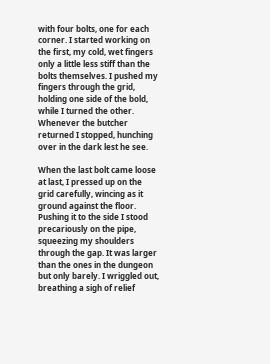with four bolts, one for each corner. I started working on the first, my cold, wet fingers only a little less stiff than the bolts themselves. I pushed my fingers through the grid, holding one side of the bold, while I turned the other. Whenever the butcher returned I stopped, hunching over in the dark lest he see.

When the last bolt came loose at last, I pressed up on the grid carefully, wincing as it ground against the floor. Pushing it to the side I stood precariously on the pipe, squeezing my shoulders through the gap. It was larger than the ones in the dungeon but only barely. I wriggled out, breathing a sigh of relief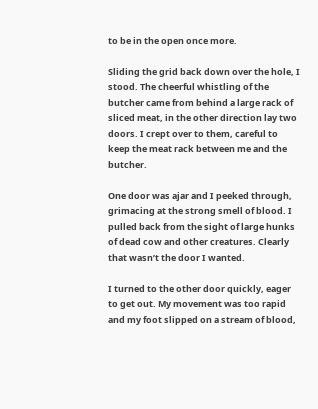to be in the open once more.

Sliding the grid back down over the hole, I stood. The cheerful whistling of the butcher came from behind a large rack of sliced meat, in the other direction lay two doors. I crept over to them, careful to keep the meat rack between me and the butcher.

One door was ajar and I peeked through, grimacing at the strong smell of blood. I pulled back from the sight of large hunks of dead cow and other creatures. Clearly that wasn’t the door I wanted.

I turned to the other door quickly, eager to get out. My movement was too rapid and my foot slipped on a stream of blood,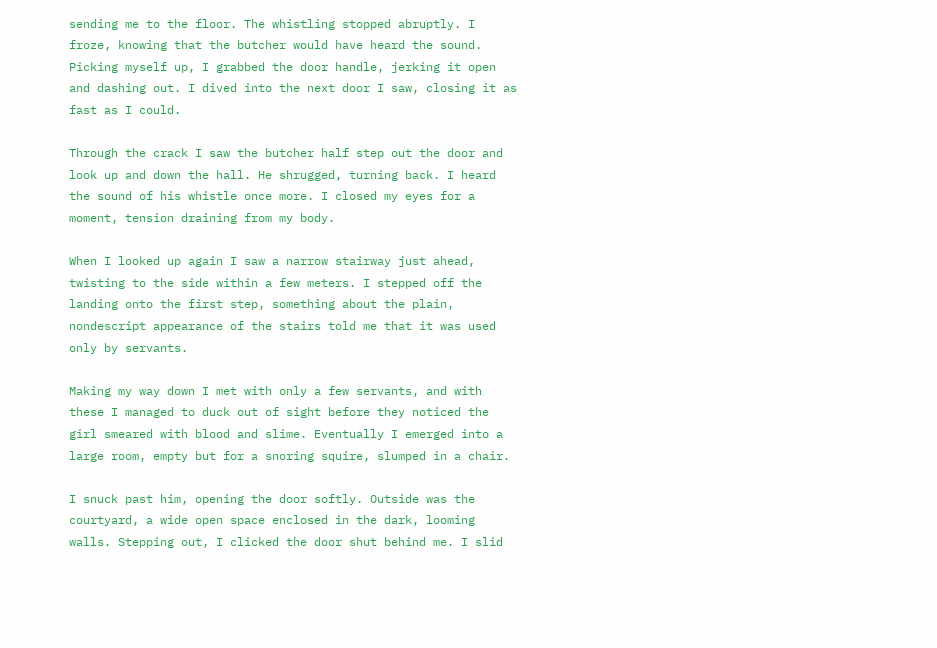sending me to the floor. The whistling stopped abruptly. I froze, knowing that the butcher would have heard the sound. Picking myself up, I grabbed the door handle, jerking it open and dashing out. I dived into the next door I saw, closing it as fast as I could.

Through the crack I saw the butcher half step out the door and look up and down the hall. He shrugged, turning back. I heard the sound of his whistle once more. I closed my eyes for a moment, tension draining from my body.

When I looked up again I saw a narrow stairway just ahead, twisting to the side within a few meters. I stepped off the landing onto the first step, something about the plain, nondescript appearance of the stairs told me that it was used only by servants.

Making my way down I met with only a few servants, and with these I managed to duck out of sight before they noticed the girl smeared with blood and slime. Eventually I emerged into a large room, empty but for a snoring squire, slumped in a chair.

I snuck past him, opening the door softly. Outside was the courtyard, a wide open space enclosed in the dark, looming walls. Stepping out, I clicked the door shut behind me. I slid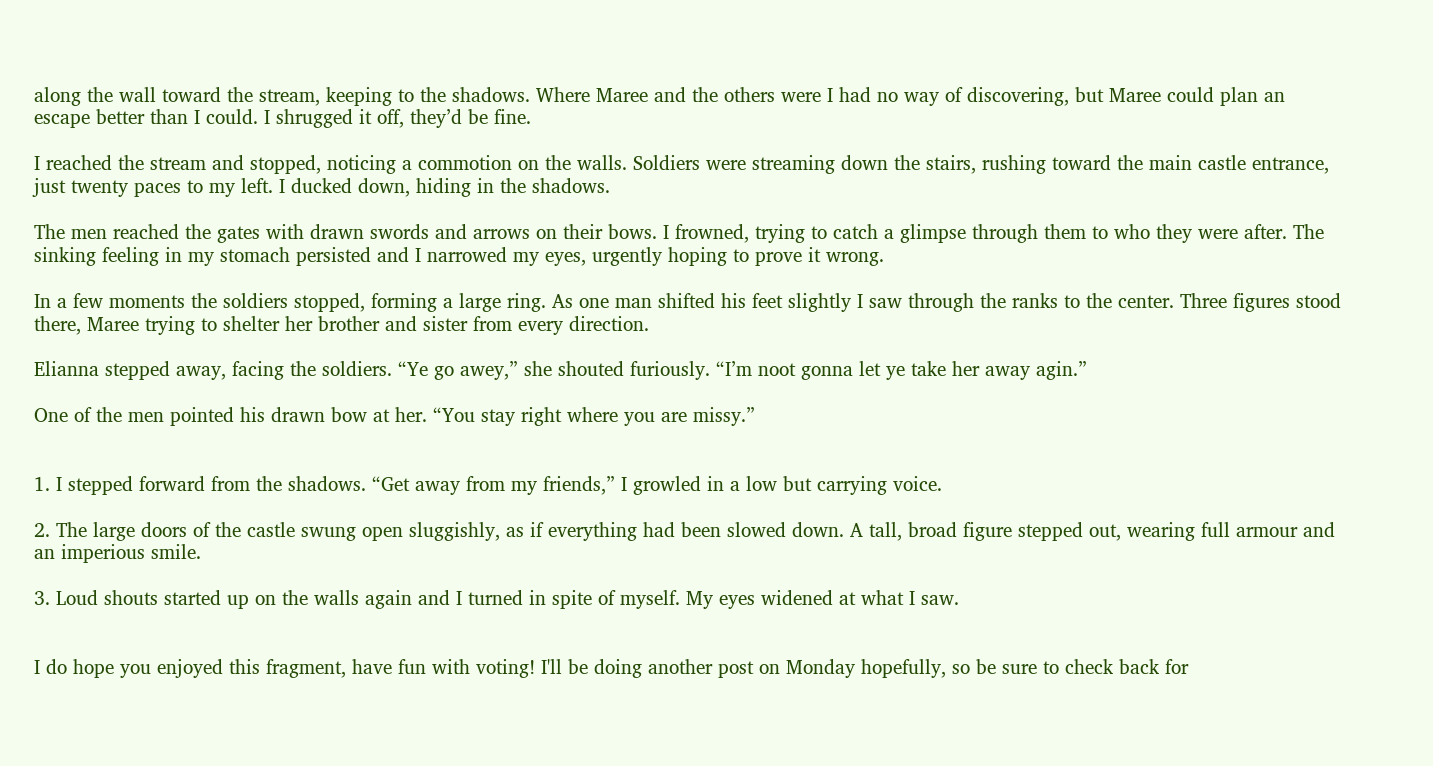along the wall toward the stream, keeping to the shadows. Where Maree and the others were I had no way of discovering, but Maree could plan an escape better than I could. I shrugged it off, they’d be fine.

I reached the stream and stopped, noticing a commotion on the walls. Soldiers were streaming down the stairs, rushing toward the main castle entrance, just twenty paces to my left. I ducked down, hiding in the shadows.

The men reached the gates with drawn swords and arrows on their bows. I frowned, trying to catch a glimpse through them to who they were after. The sinking feeling in my stomach persisted and I narrowed my eyes, urgently hoping to prove it wrong.

In a few moments the soldiers stopped, forming a large ring. As one man shifted his feet slightly I saw through the ranks to the center. Three figures stood there, Maree trying to shelter her brother and sister from every direction.

Elianna stepped away, facing the soldiers. “Ye go awey,” she shouted furiously. “I’m noot gonna let ye take her away agin.”

One of the men pointed his drawn bow at her. “You stay right where you are missy.”


1. I stepped forward from the shadows. “Get away from my friends,” I growled in a low but carrying voice.

2. The large doors of the castle swung open sluggishly, as if everything had been slowed down. A tall, broad figure stepped out, wearing full armour and an imperious smile.

3. Loud shouts started up on the walls again and I turned in spite of myself. My eyes widened at what I saw.


I do hope you enjoyed this fragment, have fun with voting! I'll be doing another post on Monday hopefully, so be sure to check back for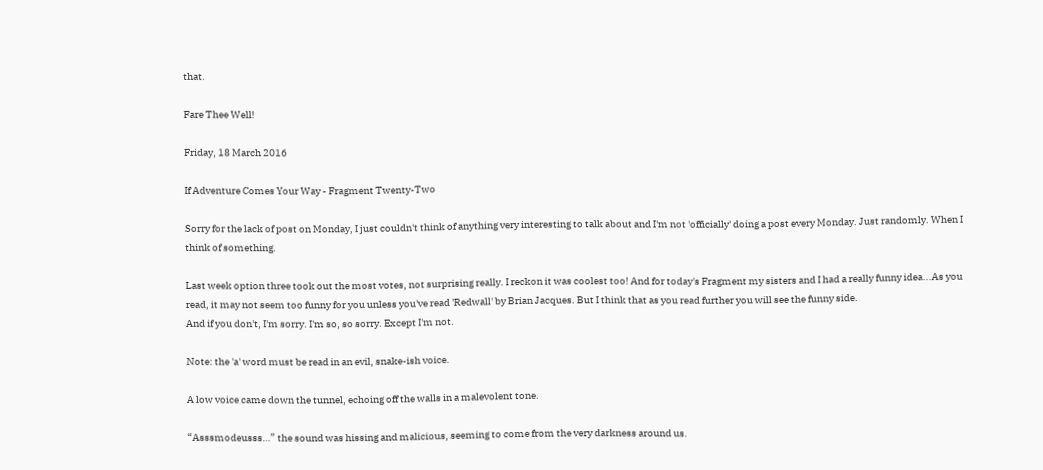that.

Fare Thee Well!

Friday, 18 March 2016

If Adventure Comes Your Way - Fragment Twenty-Two

Sorry for the lack of post on Monday, I just couldn't think of anything very interesting to talk about and I'm not 'officially' doing a post every Monday. Just randomly. When I think of something.

Last week option three took out the most votes, not surprising really. I reckon it was coolest too! And for today's Fragment my sisters and I had a really funny idea...As you read, it may not seem too funny for you unless you've read 'Redwall' by Brian Jacques. But I think that as you read further you will see the funny side.
And if you don't, I'm sorry. I'm so, so sorry. Except I'm not.

Note: the 'a' word must be read in an evil, snake-ish voice.

A low voice came down the tunnel, echoing off the walls in a malevolent tone.

“Asssmodeusss…” the sound was hissing and malicious, seeming to come from the very darkness around us.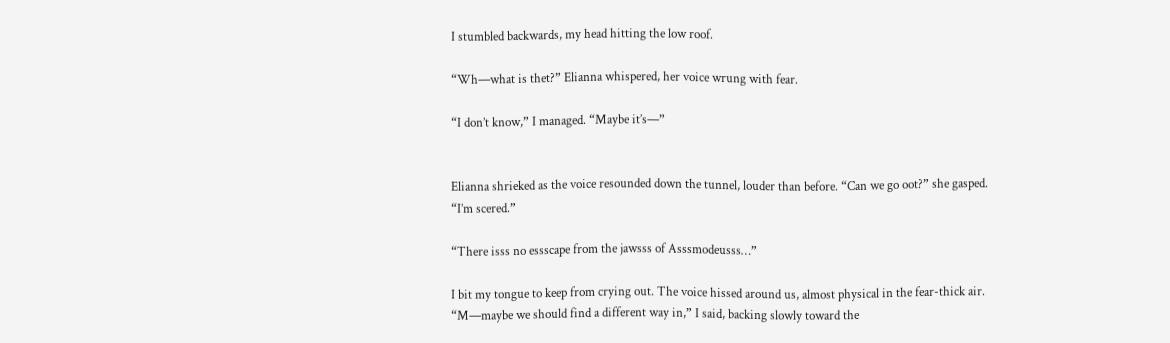I stumbled backwards, my head hitting the low roof.

“Wh—what is thet?” Elianna whispered, her voice wrung with fear.

“I don’t know,” I managed. “Maybe it’s—”


Elianna shrieked as the voice resounded down the tunnel, louder than before. “Can we go oot?” she gasped. “I’m scered.”

“There isss no essscape from the jawsss of Asssmodeusss…”

I bit my tongue to keep from crying out. The voice hissed around us, almost physical in the fear-thick air. “M—maybe we should find a different way in,” I said, backing slowly toward the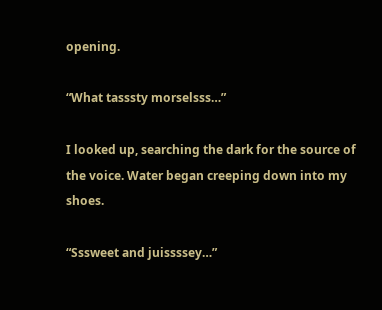opening.

“What tasssty morselsss…”

I looked up, searching the dark for the source of the voice. Water began creeping down into my shoes.

“Sssweet and juissssey…”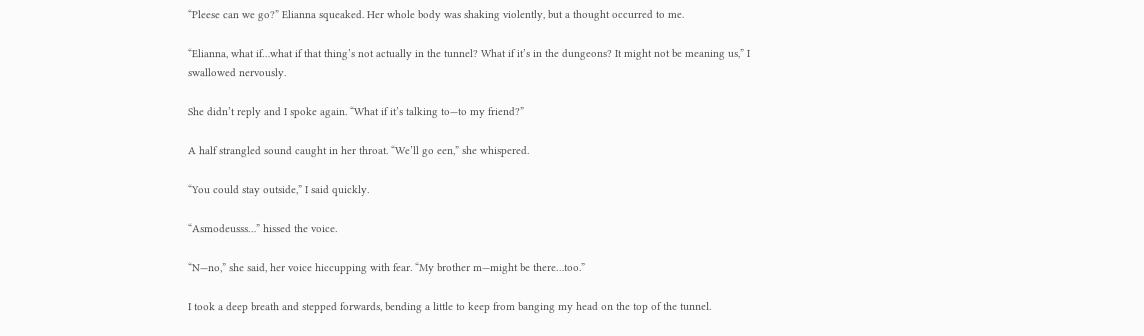“Pleese can we go?” Elianna squeaked. Her whole body was shaking violently, but a thought occurred to me.

“Elianna, what if…what if that thing’s not actually in the tunnel? What if it’s in the dungeons? It might not be meaning us,” I swallowed nervously.

She didn’t reply and I spoke again. “What if it’s talking to—to my friend?”

A half strangled sound caught in her throat. “We’ll go een,” she whispered.

“You could stay outside,” I said quickly.

“Asmodeusss…” hissed the voice.

“N—no,” she said, her voice hiccupping with fear. “My brother m—might be there…too.”

I took a deep breath and stepped forwards, bending a little to keep from banging my head on the top of the tunnel.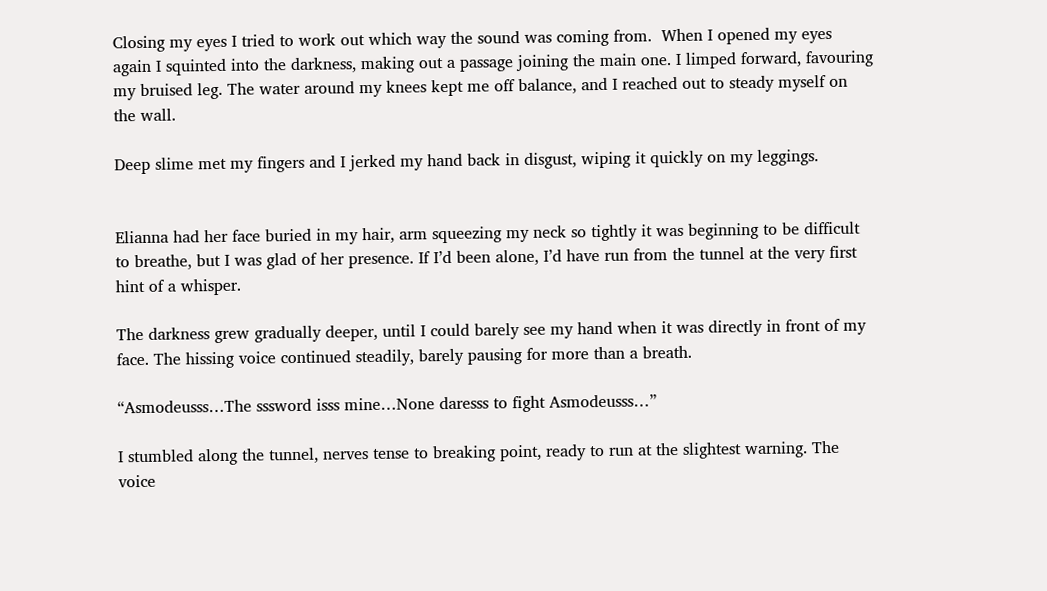Closing my eyes I tried to work out which way the sound was coming from.  When I opened my eyes again I squinted into the darkness, making out a passage joining the main one. I limped forward, favouring my bruised leg. The water around my knees kept me off balance, and I reached out to steady myself on the wall.

Deep slime met my fingers and I jerked my hand back in disgust, wiping it quickly on my leggings.


Elianna had her face buried in my hair, arm squeezing my neck so tightly it was beginning to be difficult to breathe, but I was glad of her presence. If I’d been alone, I’d have run from the tunnel at the very first hint of a whisper.

The darkness grew gradually deeper, until I could barely see my hand when it was directly in front of my face. The hissing voice continued steadily, barely pausing for more than a breath.

“Asmodeusss…The sssword isss mine…None daresss to fight Asmodeusss…”

I stumbled along the tunnel, nerves tense to breaking point, ready to run at the slightest warning. The voice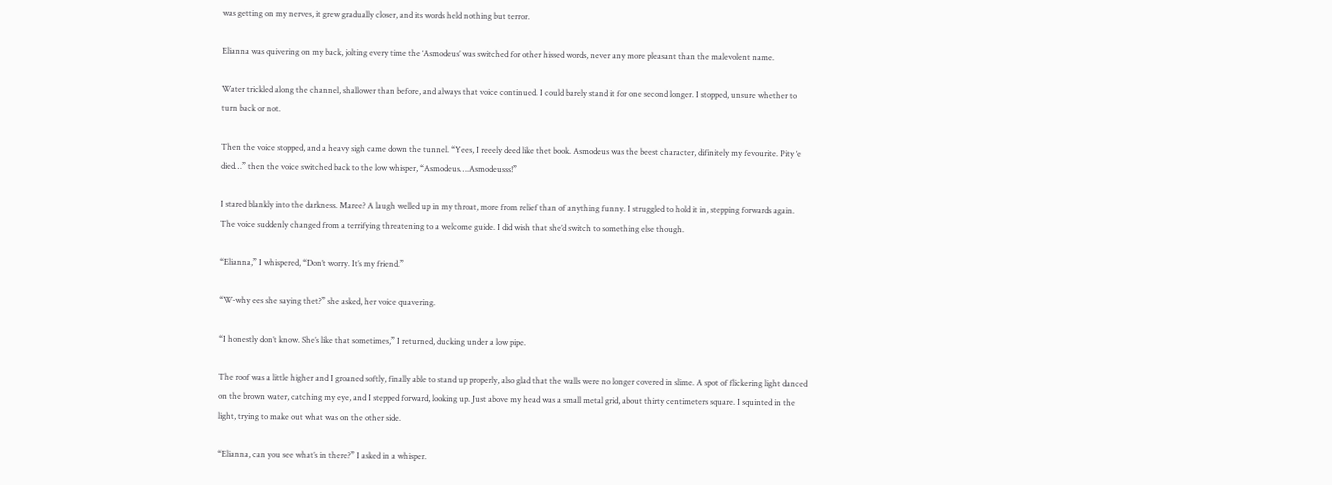was getting on my nerves, it grew gradually closer, and its words held nothing but terror.

Elianna was quivering on my back, jolting every time the ‘Asmodeus’ was switched for other hissed words, never any more pleasant than the malevolent name.

Water trickled along the channel, shallower than before, and always that voice continued. I could barely stand it for one second longer. I stopped, unsure whether to turn back or not.

Then the voice stopped, and a heavy sigh came down the tunnel. “Yees, I reeely deed like thet book. Asmodeus was the beest character, difinitely my fevourite. Pity ‘e died…” then the voice switched back to the low whisper, “Asmodeus….Asmodeusss!”

I stared blankly into the darkness. Maree? A laugh welled up in my throat, more from relief than of anything funny. I struggled to hold it in, stepping forwards again. The voice suddenly changed from a terrifying threatening to a welcome guide. I did wish that she’d switch to something else though.

“Elianna,” I whispered, “Don’t worry. It’s my friend.”

“W-why ees she saying thet?” she asked, her voice quavering.

“I honestly don’t know. She’s like that sometimes,” I returned, ducking under a low pipe.

The roof was a little higher and I groaned softly, finally able to stand up properly, also glad that the walls were no longer covered in slime. A spot of flickering light danced on the brown water, catching my eye, and I stepped forward, looking up. Just above my head was a small metal grid, about thirty centimeters square. I squinted in the light, trying to make out what was on the other side.

“Elianna, can you see what’s in there?” I asked in a whisper.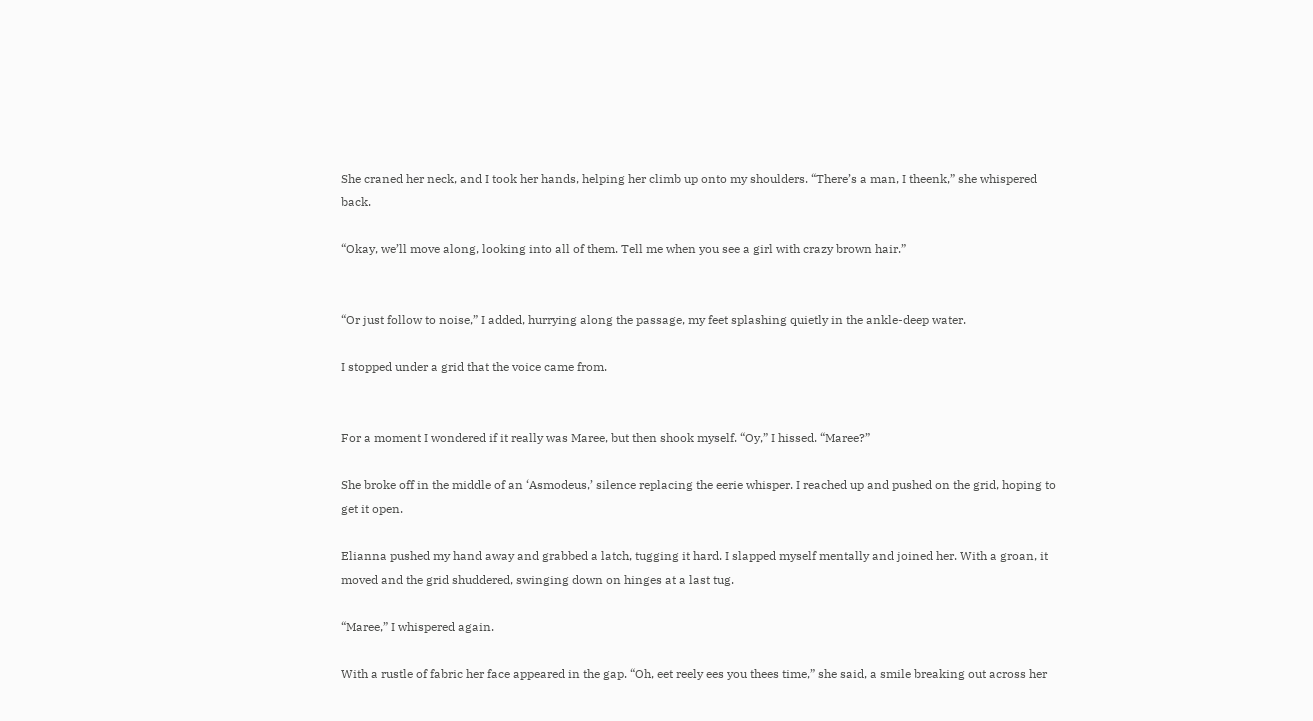She craned her neck, and I took her hands, helping her climb up onto my shoulders. “There’s a man, I theenk,” she whispered back.

“Okay, we’ll move along, looking into all of them. Tell me when you see a girl with crazy brown hair.”


“Or just follow to noise,” I added, hurrying along the passage, my feet splashing quietly in the ankle-deep water.

I stopped under a grid that the voice came from.


For a moment I wondered if it really was Maree, but then shook myself. “Oy,” I hissed. “Maree?”

She broke off in the middle of an ‘Asmodeus,’ silence replacing the eerie whisper. I reached up and pushed on the grid, hoping to get it open.

Elianna pushed my hand away and grabbed a latch, tugging it hard. I slapped myself mentally and joined her. With a groan, it moved and the grid shuddered, swinging down on hinges at a last tug.

“Maree,” I whispered again.

With a rustle of fabric her face appeared in the gap. “Oh, eet reely ees you thees time,” she said, a smile breaking out across her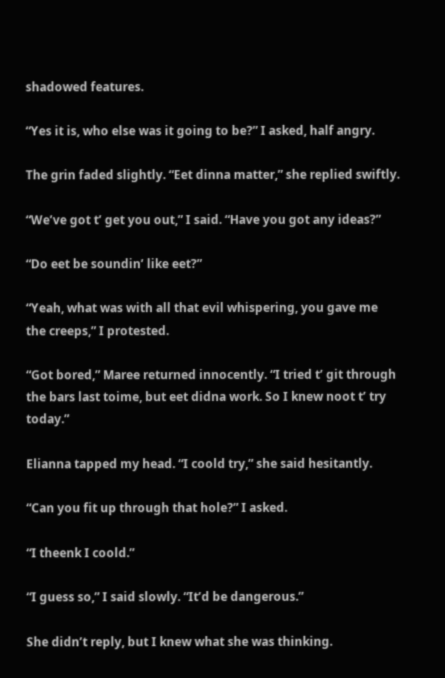shadowed features.

“Yes it is, who else was it going to be?” I asked, half angry.

The grin faded slightly. “Eet dinna matter,” she replied swiftly.

“We’ve got t’ get you out,” I said. “Have you got any ideas?”

“Do eet be soundin’ like eet?”

“Yeah, what was with all that evil whispering, you gave me the creeps,” I protested.

“Got bored,” Maree returned innocently. “I tried t’ git through the bars last toime, but eet didna work. So I knew noot t’ try today.”

Elianna tapped my head. “I coold try,” she said hesitantly.

“Can you fit up through that hole?” I asked.

“I theenk I coold.”

“I guess so,” I said slowly. “It’d be dangerous.”

She didn’t reply, but I knew what she was thinking.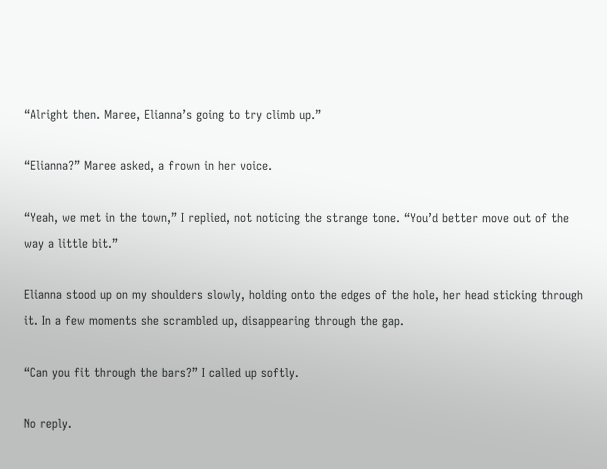“Alright then. Maree, Elianna’s going to try climb up.”

“Elianna?” Maree asked, a frown in her voice.

“Yeah, we met in the town,” I replied, not noticing the strange tone. “You’d better move out of the way a little bit.”

Elianna stood up on my shoulders slowly, holding onto the edges of the hole, her head sticking through it. In a few moments she scrambled up, disappearing through the gap.

“Can you fit through the bars?” I called up softly.

No reply.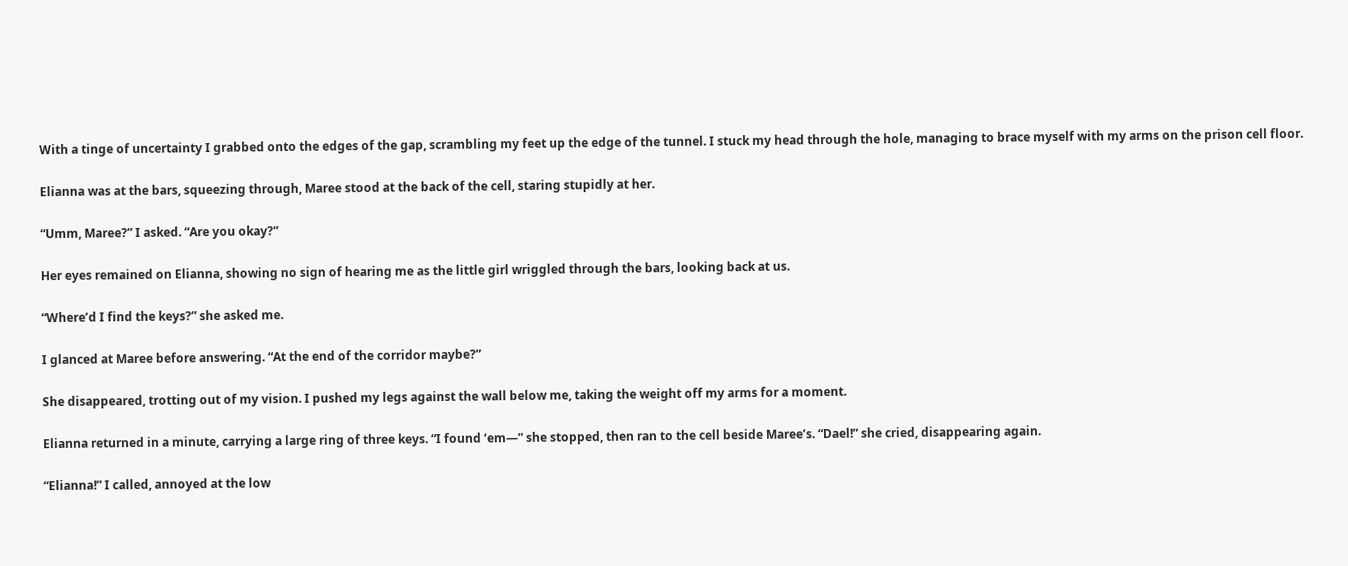With a tinge of uncertainty I grabbed onto the edges of the gap, scrambling my feet up the edge of the tunnel. I stuck my head through the hole, managing to brace myself with my arms on the prison cell floor.

Elianna was at the bars, squeezing through, Maree stood at the back of the cell, staring stupidly at her.

“Umm, Maree?” I asked. “Are you okay?”

Her eyes remained on Elianna, showing no sign of hearing me as the little girl wriggled through the bars, looking back at us.

“Where’d I find the keys?” she asked me.

I glanced at Maree before answering. “At the end of the corridor maybe?”

She disappeared, trotting out of my vision. I pushed my legs against the wall below me, taking the weight off my arms for a moment.

Elianna returned in a minute, carrying a large ring of three keys. “I found ‘em—” she stopped, then ran to the cell beside Maree’s. “Dael!” she cried, disappearing again.

“Elianna!” I called, annoyed at the low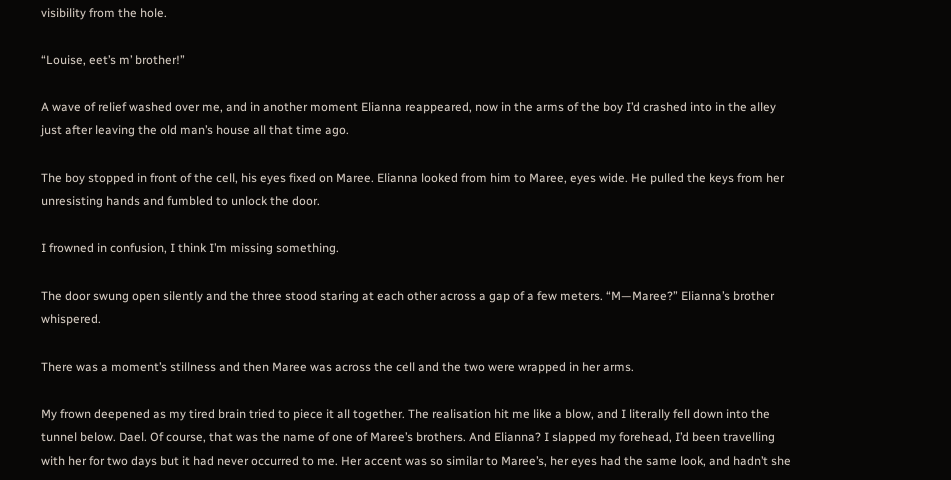visibility from the hole.

“Louise, eet’s m’ brother!”

A wave of relief washed over me, and in another moment Elianna reappeared, now in the arms of the boy I’d crashed into in the alley just after leaving the old man’s house all that time ago.

The boy stopped in front of the cell, his eyes fixed on Maree. Elianna looked from him to Maree, eyes wide. He pulled the keys from her unresisting hands and fumbled to unlock the door.

I frowned in confusion, I think I’m missing something.

The door swung open silently and the three stood staring at each other across a gap of a few meters. “M—Maree?” Elianna’s brother whispered.

There was a moment’s stillness and then Maree was across the cell and the two were wrapped in her arms.

My frown deepened as my tired brain tried to piece it all together. The realisation hit me like a blow, and I literally fell down into the tunnel below. Dael. Of course, that was the name of one of Maree’s brothers. And Elianna? I slapped my forehead, I’d been travelling with her for two days but it had never occurred to me. Her accent was so similar to Maree’s, her eyes had the same look, and hadn’t she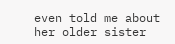even told me about her older sister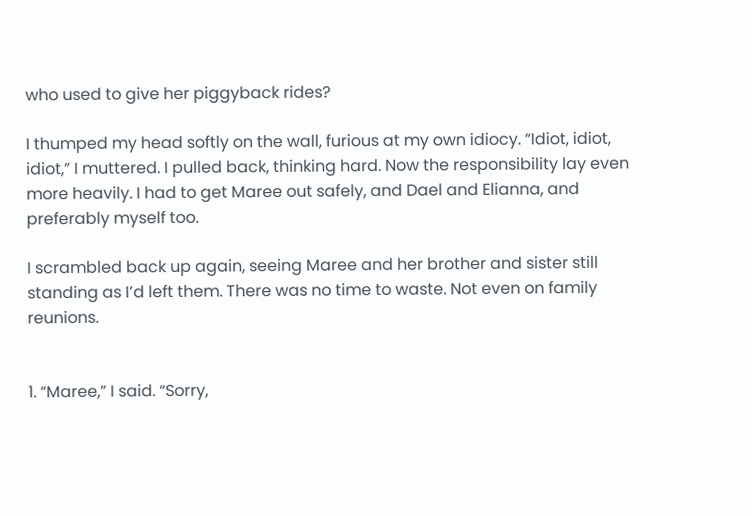who used to give her piggyback rides?

I thumped my head softly on the wall, furious at my own idiocy. “Idiot, idiot, idiot,” I muttered. I pulled back, thinking hard. Now the responsibility lay even more heavily. I had to get Maree out safely, and Dael and Elianna, and preferably myself too.

I scrambled back up again, seeing Maree and her brother and sister still standing as I’d left them. There was no time to waste. Not even on family reunions.


1. “Maree,” I said. “Sorry,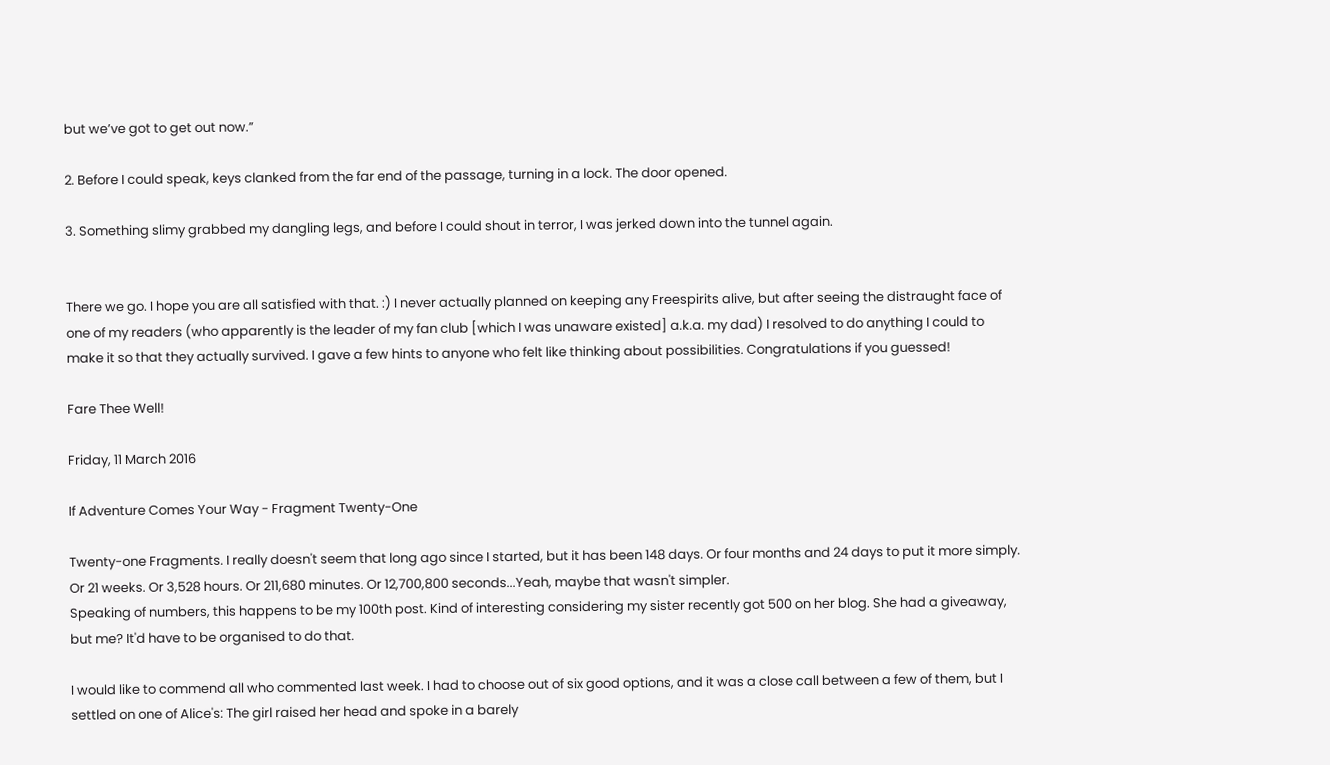but we’ve got to get out now.”

2. Before I could speak, keys clanked from the far end of the passage, turning in a lock. The door opened.

3. Something slimy grabbed my dangling legs, and before I could shout in terror, I was jerked down into the tunnel again.


There we go. I hope you are all satisfied with that. :) I never actually planned on keeping any Freespirits alive, but after seeing the distraught face of one of my readers (who apparently is the leader of my fan club [which I was unaware existed] a.k.a. my dad) I resolved to do anything I could to make it so that they actually survived. I gave a few hints to anyone who felt like thinking about possibilities. Congratulations if you guessed!

Fare Thee Well!

Friday, 11 March 2016

If Adventure Comes Your Way - Fragment Twenty-One

Twenty-one Fragments. I really doesn't seem that long ago since I started, but it has been 148 days. Or four months and 24 days to put it more simply. Or 21 weeks. Or 3,528 hours. Or 211,680 minutes. Or 12,700,800 seconds...Yeah, maybe that wasn't simpler.
Speaking of numbers, this happens to be my 100th post. Kind of interesting considering my sister recently got 500 on her blog. She had a giveaway, but me? It'd have to be organised to do that.

I would like to commend all who commented last week. I had to choose out of six good options, and it was a close call between a few of them, but I settled on one of Alice's: The girl raised her head and spoke in a barely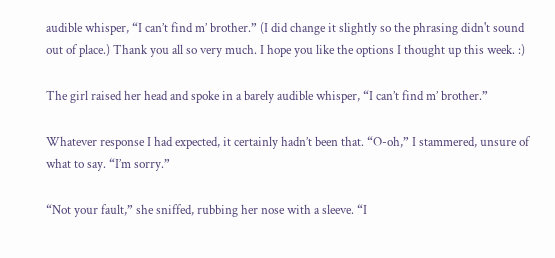audible whisper, “I can’t find m’ brother.” (I did change it slightly so the phrasing didn't sound out of place.) Thank you all so very much. I hope you like the options I thought up this week. :)

The girl raised her head and spoke in a barely audible whisper, “I can’t find m’ brother.”

Whatever response I had expected, it certainly hadn’t been that. “O-oh,” I stammered, unsure of what to say. “I’m sorry.”

“Not your fault,” she sniffed, rubbing her nose with a sleeve. “I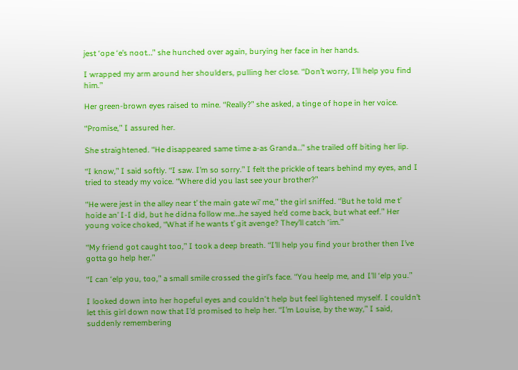jest ‘ope ‘e’s noot…” she hunched over again, burying her face in her hands.

I wrapped my arm around her shoulders, pulling her close. “Don’t worry, I’ll help you find him.”

Her green-brown eyes raised to mine. “Really?” she asked, a tinge of hope in her voice.

“Promise,” I assured her.

She straightened. “He disappeared same time a-as Granda…” she trailed off biting her lip.

“I know,” I said softly. “I saw. I’m so sorry.” I felt the prickle of tears behind my eyes, and I tried to steady my voice. “Where did you last see your brother?”

“He were jest in the alley near t’ the main gate wi’ me,” the girl sniffed. “But he told me t’ hoide an’ I-I did, but he didna follow me…he sayed he’d come back, but what eef.” Her young voice choked, “What if he wants t’ git avenge? They’ll catch ‘im.”

“My friend got caught too,” I took a deep breath. “I’ll help you find your brother then I’ve gotta go help her.”

“I can ‘elp you, too,” a small smile crossed the girl’s face. “You heelp me, and I’ll ‘elp you.”

I looked down into her hopeful eyes and couldn't help but feel lightened myself. I couldn’t let this girl down now that I’d promised to help her. “I’m Louise, by the way,” I said, suddenly remembering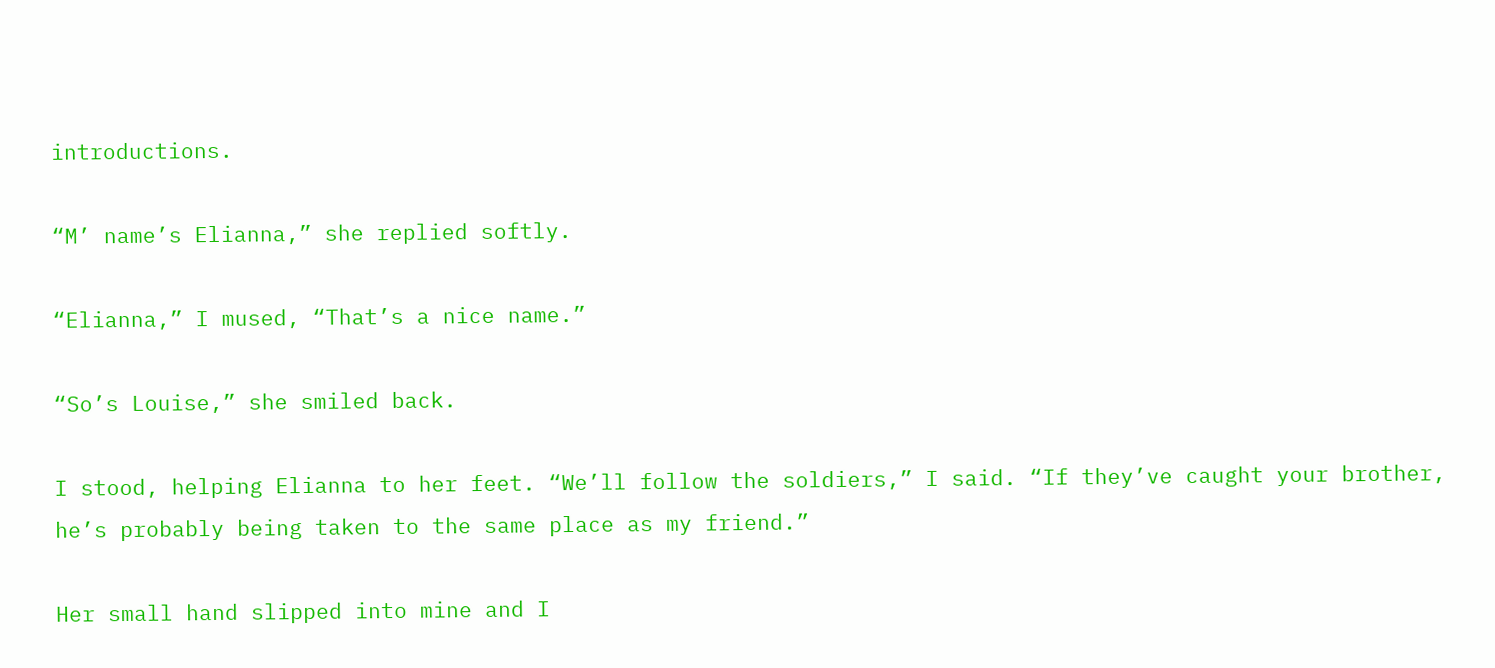introductions.

“M’ name’s Elianna,” she replied softly.

“Elianna,” I mused, “That’s a nice name.”

“So’s Louise,” she smiled back.

I stood, helping Elianna to her feet. “We’ll follow the soldiers,” I said. “If they’ve caught your brother, he’s probably being taken to the same place as my friend.”

Her small hand slipped into mine and I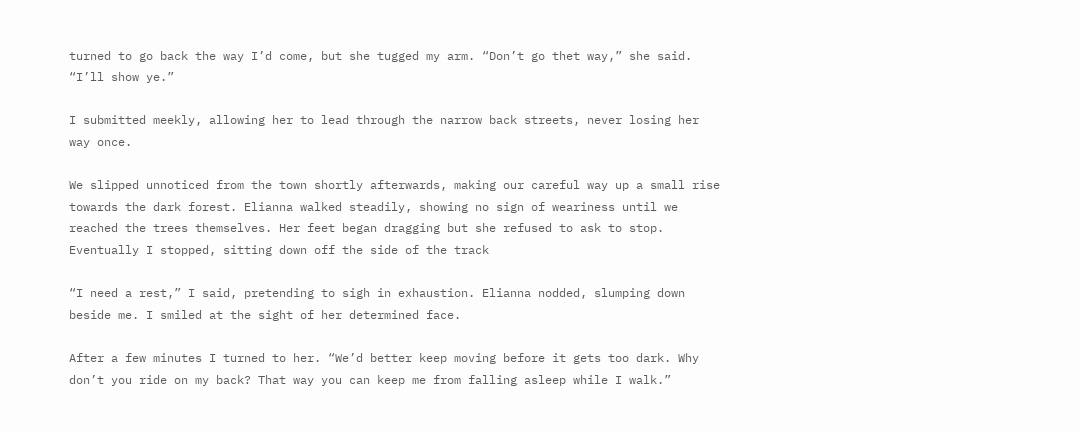turned to go back the way I’d come, but she tugged my arm. “Don’t go thet way,” she said. “I’ll show ye.”

I submitted meekly, allowing her to lead through the narrow back streets, never losing her way once.

We slipped unnoticed from the town shortly afterwards, making our careful way up a small rise towards the dark forest. Elianna walked steadily, showing no sign of weariness until we reached the trees themselves. Her feet began dragging but she refused to ask to stop. Eventually I stopped, sitting down off the side of the track

“I need a rest,” I said, pretending to sigh in exhaustion. Elianna nodded, slumping down beside me. I smiled at the sight of her determined face.

After a few minutes I turned to her. “We’d better keep moving before it gets too dark. Why don’t you ride on my back? That way you can keep me from falling asleep while I walk.”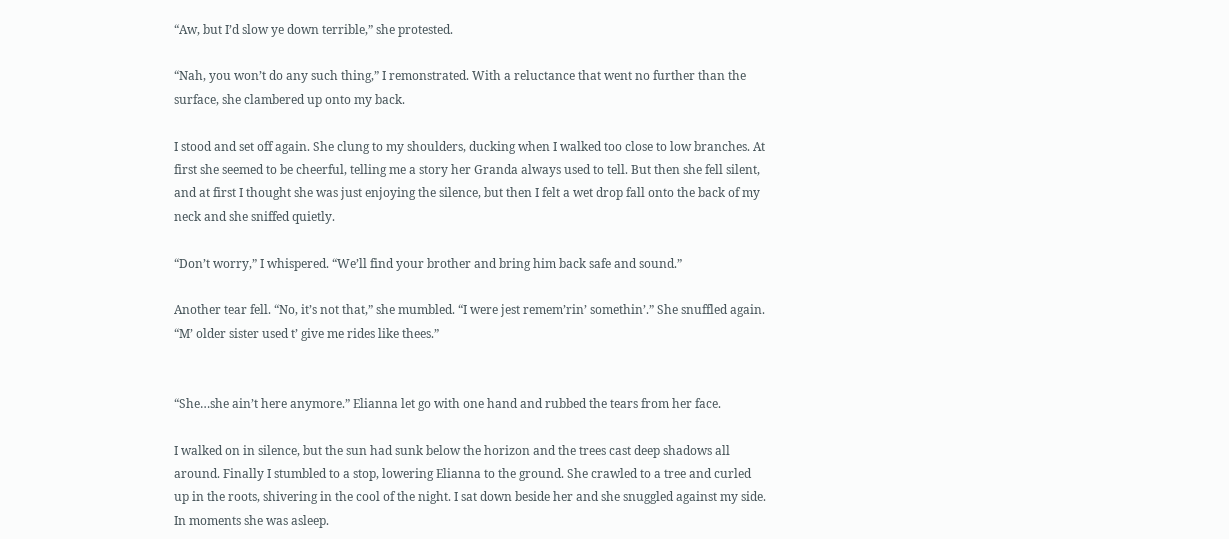“Aw, but I’d slow ye down terrible,” she protested.

“Nah, you won’t do any such thing,” I remonstrated. With a reluctance that went no further than the surface, she clambered up onto my back.

I stood and set off again. She clung to my shoulders, ducking when I walked too close to low branches. At first she seemed to be cheerful, telling me a story her Granda always used to tell. But then she fell silent, and at first I thought she was just enjoying the silence, but then I felt a wet drop fall onto the back of my neck and she sniffed quietly.

“Don’t worry,” I whispered. “We’ll find your brother and bring him back safe and sound.”

Another tear fell. “No, it’s not that,” she mumbled. “I were jest remem’rin’ somethin’.” She snuffled again. “M’ older sister used t’ give me rides like thees.”


“She…she ain’t here anymore.” Elianna let go with one hand and rubbed the tears from her face.

I walked on in silence, but the sun had sunk below the horizon and the trees cast deep shadows all around. Finally I stumbled to a stop, lowering Elianna to the ground. She crawled to a tree and curled up in the roots, shivering in the cool of the night. I sat down beside her and she snuggled against my side. In moments she was asleep.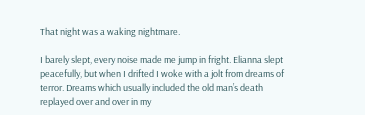That night was a waking nightmare.

I barely slept, every noise made me jump in fright. Elianna slept peacefully, but when I drifted I woke with a jolt from dreams of terror. Dreams which usually included the old man’s death replayed over and over in my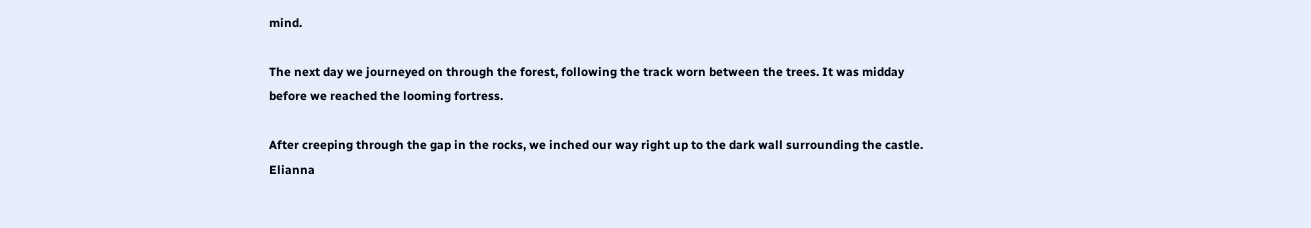mind.

The next day we journeyed on through the forest, following the track worn between the trees. It was midday before we reached the looming fortress.

After creeping through the gap in the rocks, we inched our way right up to the dark wall surrounding the castle. Elianna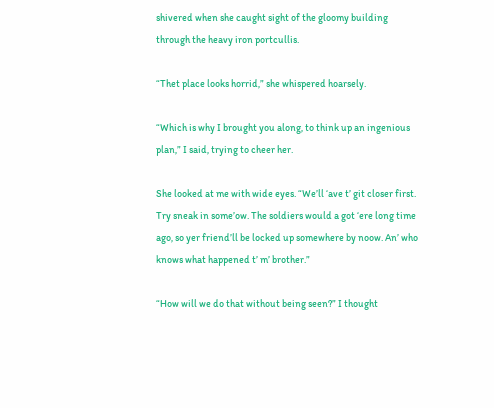shivered when she caught sight of the gloomy building through the heavy iron portcullis.

“Thet place looks horrid,” she whispered hoarsely.

“Which is why I brought you along, to think up an ingenious plan,” I said, trying to cheer her.

She looked at me with wide eyes. “We’ll ‘ave t’ git closer first. Try sneak in some’ow. The soldiers would a got ‘ere long time ago, so yer friend’ll be locked up somewhere by noow. An’ who knows what happened t’ m’ brother.”

“How will we do that without being seen?” I thought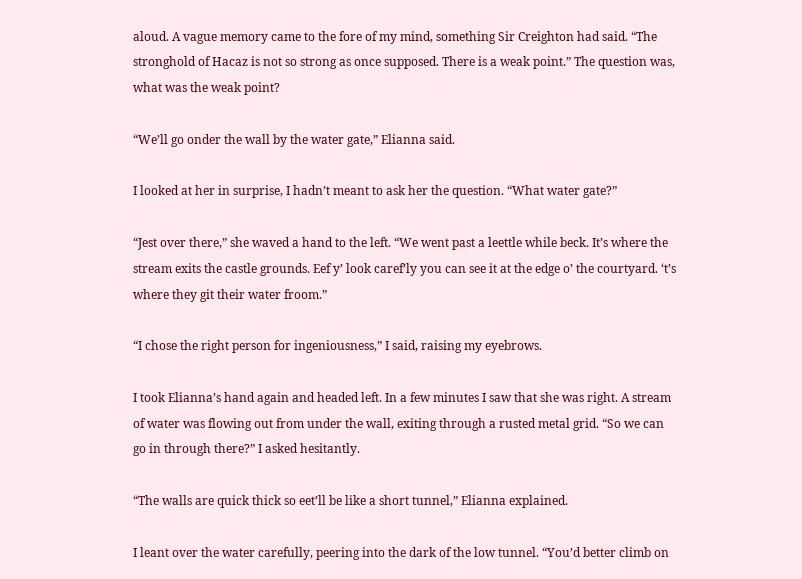aloud. A vague memory came to the fore of my mind, something Sir Creighton had said. “The stronghold of Hacaz is not so strong as once supposed. There is a weak point.” The question was, what was the weak point?

“We’ll go onder the wall by the water gate,” Elianna said.

I looked at her in surprise, I hadn’t meant to ask her the question. “What water gate?”

“Jest over there,” she waved a hand to the left. “We went past a leettle while beck. It’s where the stream exits the castle grounds. Eef y’ look caref’ly you can see it at the edge o’ the courtyard. ‘t’s where they git their water froom.”

“I chose the right person for ingeniousness,” I said, raising my eyebrows.

I took Elianna’s hand again and headed left. In a few minutes I saw that she was right. A stream of water was flowing out from under the wall, exiting through a rusted metal grid. “So we can go in through there?” I asked hesitantly.

“The walls are quick thick so eet’ll be like a short tunnel,” Elianna explained.

I leant over the water carefully, peering into the dark of the low tunnel. “You’d better climb on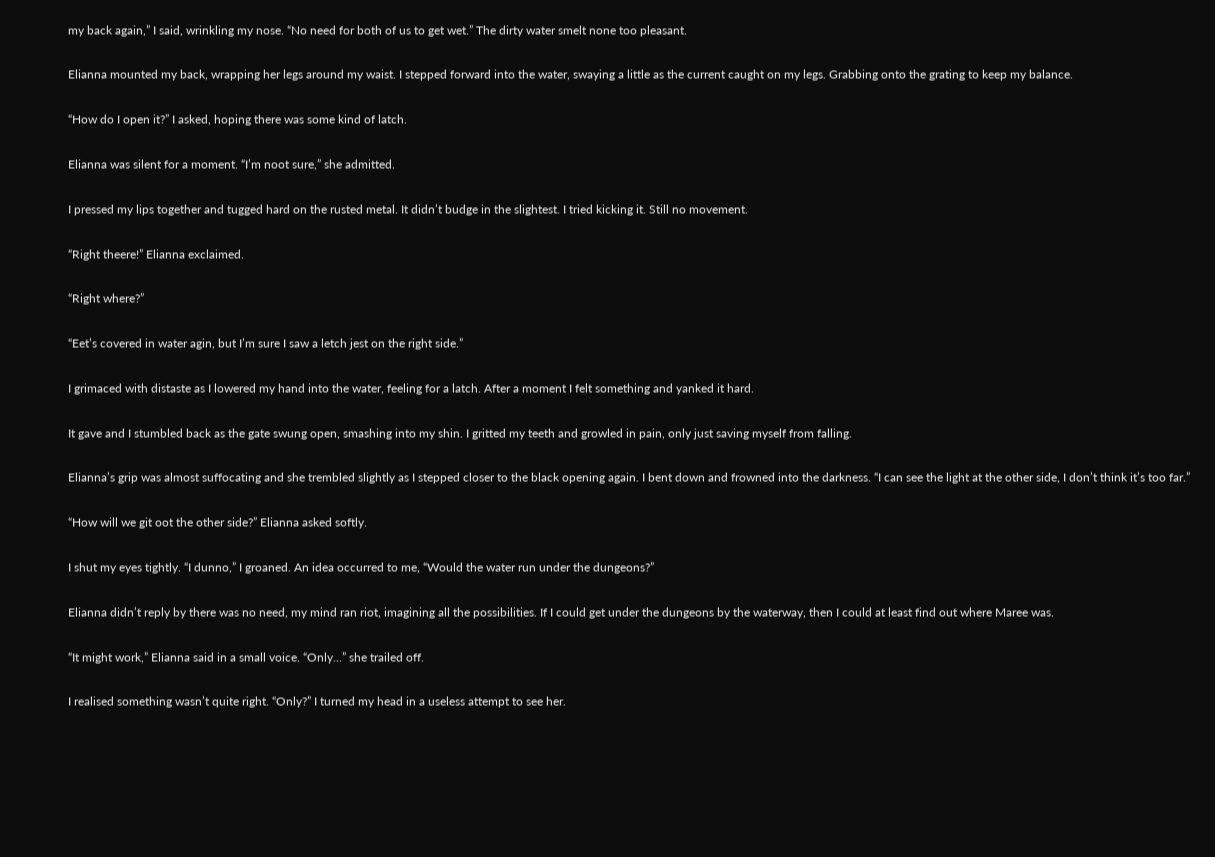my back again,” I said, wrinkling my nose. “No need for both of us to get wet.” The dirty water smelt none too pleasant.

Elianna mounted my back, wrapping her legs around my waist. I stepped forward into the water, swaying a little as the current caught on my legs. Grabbing onto the grating to keep my balance.

“How do I open it?” I asked, hoping there was some kind of latch.

Elianna was silent for a moment. “I’m noot sure,” she admitted.

I pressed my lips together and tugged hard on the rusted metal. It didn’t budge in the slightest. I tried kicking it. Still no movement.

“Right theere!” Elianna exclaimed.

“Right where?”

“Eet’s covered in water agin, but I’m sure I saw a letch jest on the right side.”

I grimaced with distaste as I lowered my hand into the water, feeling for a latch. After a moment I felt something and yanked it hard.

It gave and I stumbled back as the gate swung open, smashing into my shin. I gritted my teeth and growled in pain, only just saving myself from falling.

Elianna’s grip was almost suffocating and she trembled slightly as I stepped closer to the black opening again. I bent down and frowned into the darkness. “I can see the light at the other side, I don’t think it’s too far.”

“How will we git oot the other side?” Elianna asked softly.

I shut my eyes tightly. “I dunno,” I groaned. An idea occurred to me, “Would the water run under the dungeons?”

Elianna didn’t reply by there was no need, my mind ran riot, imagining all the possibilities. If I could get under the dungeons by the waterway, then I could at least find out where Maree was.

“It might work,” Elianna said in a small voice. “Only…” she trailed off.

I realised something wasn’t quite right. “Only?” I turned my head in a useless attempt to see her.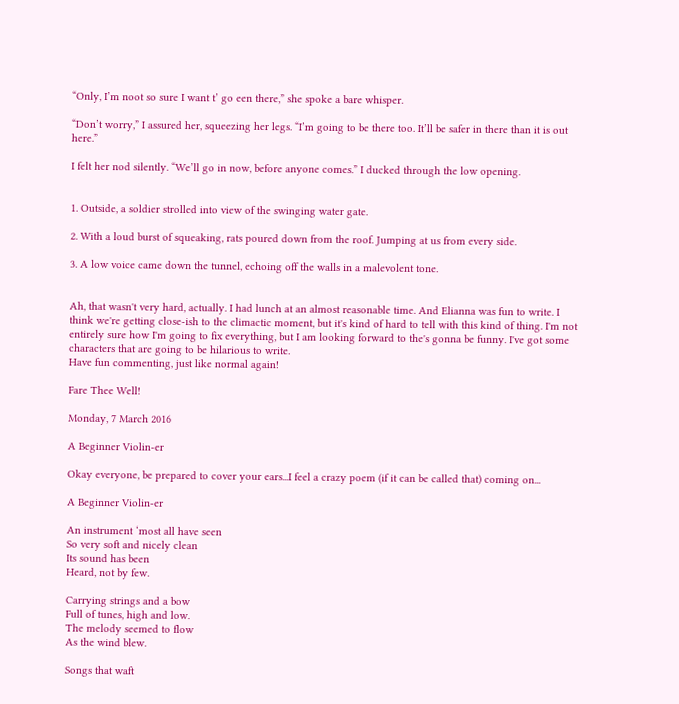“Only, I’m noot so sure I want t’ go een there,” she spoke a bare whisper.

“Don’t worry,” I assured her, squeezing her legs. “I’m going to be there too. It’ll be safer in there than it is out here.”

I felt her nod silently. “We’ll go in now, before anyone comes.” I ducked through the low opening.


1. Outside, a soldier strolled into view of the swinging water gate.

2. With a loud burst of squeaking, rats poured down from the roof. Jumping at us from every side.

3. A low voice came down the tunnel, echoing off the walls in a malevolent tone.


Ah, that wasn't very hard, actually. I had lunch at an almost reasonable time. And Elianna was fun to write. I think we're getting close-ish to the climactic moment, but it's kind of hard to tell with this kind of thing. I'm not entirely sure how I'm going to fix everything, but I am looking forward to the's gonna be funny. I've got some characters that are going to be hilarious to write.
Have fun commenting, just like normal again!

Fare Thee Well!

Monday, 7 March 2016

A Beginner Violin-er

Okay everyone, be prepared to cover your ears...I feel a crazy poem (if it can be called that) coming on...

A Beginner Violin-er

An instrument ‘most all have seen
So very soft and nicely clean
Its sound has been
Heard, not by few.

Carrying strings and a bow
Full of tunes, high and low.
The melody seemed to flow
As the wind blew.

Songs that waft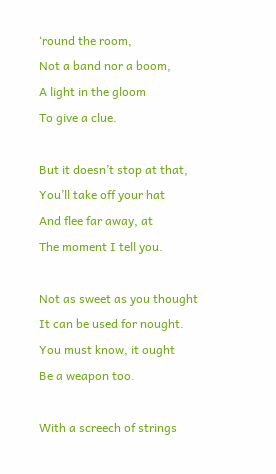‘round the room,
Not a band nor a boom,
A light in the gloom
To give a clue.

But it doesn’t stop at that,
You’ll take off your hat
And flee far away, at
The moment I tell you.

Not as sweet as you thought
It can be used for nought.
You must know, it ought
Be a weapon too.

With a screech of strings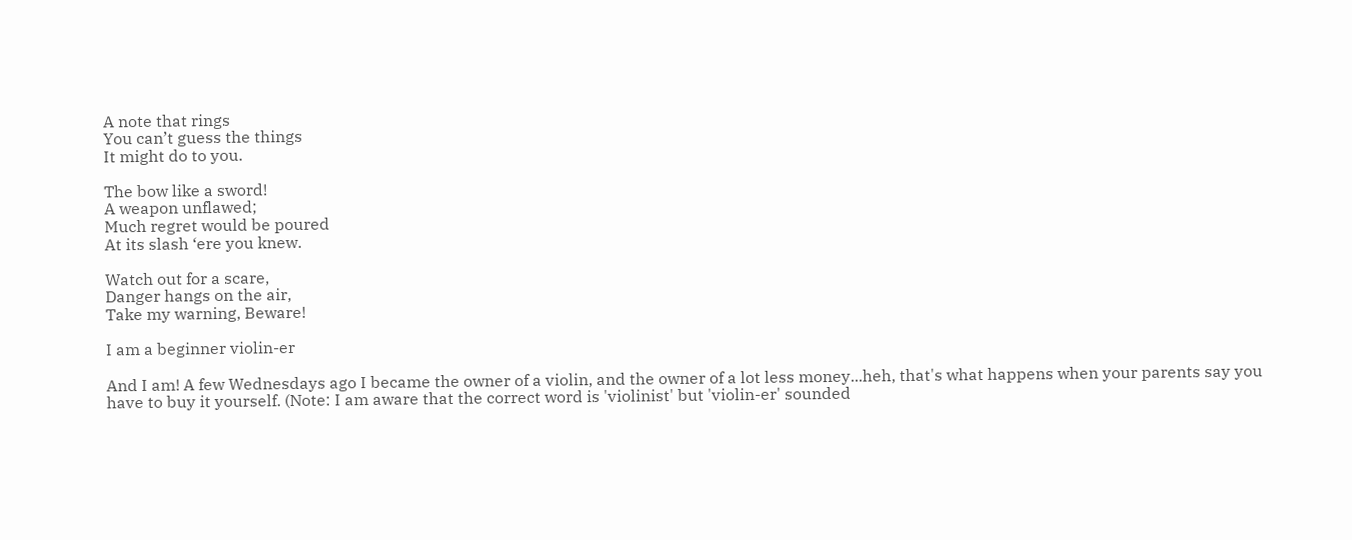A note that rings
You can’t guess the things
It might do to you.

The bow like a sword!
A weapon unflawed;
Much regret would be poured
At its slash ‘ere you knew.

Watch out for a scare,
Danger hangs on the air,
Take my warning, Beware!

I am a beginner violin-er

And I am! A few Wednesdays ago I became the owner of a violin, and the owner of a lot less money...heh, that's what happens when your parents say you have to buy it yourself. (Note: I am aware that the correct word is 'violinist' but 'violin-er' sounded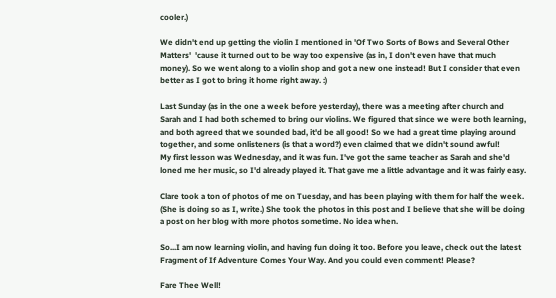cooler.)

We didn't end up getting the violin I mentioned in 'Of Two Sorts of Bows and Several Other Matters'  'cause it turned out to be way too expensive (as in, I don't even have that much money). So we went along to a violin shop and got a new one instead! But I consider that even better as I got to bring it home right away. :)

Last Sunday (as in the one a week before yesterday), there was a meeting after church and Sarah and I had both schemed to bring our violins. We figured that since we were both learning, and both agreed that we sounded bad, it'd be all good! So we had a great time playing around together, and some onlisteners (is that a word?) even claimed that we didn't sound awful!
My first lesson was Wednesday, and it was fun. I've got the same teacher as Sarah and she'd loned me her music, so I'd already played it. That gave me a little advantage and it was fairly easy.

Clare took a ton of photos of me on Tuesday, and has been playing with them for half the week. (She is doing so as I, write.) She took the photos in this post and I believe that she will be doing a post on her blog with more photos sometime. No idea when.

So...I am now learning violin, and having fun doing it too. Before you leave, check out the latest Fragment of If Adventure Comes Your Way. And you could even comment! Please?

Fare Thee Well!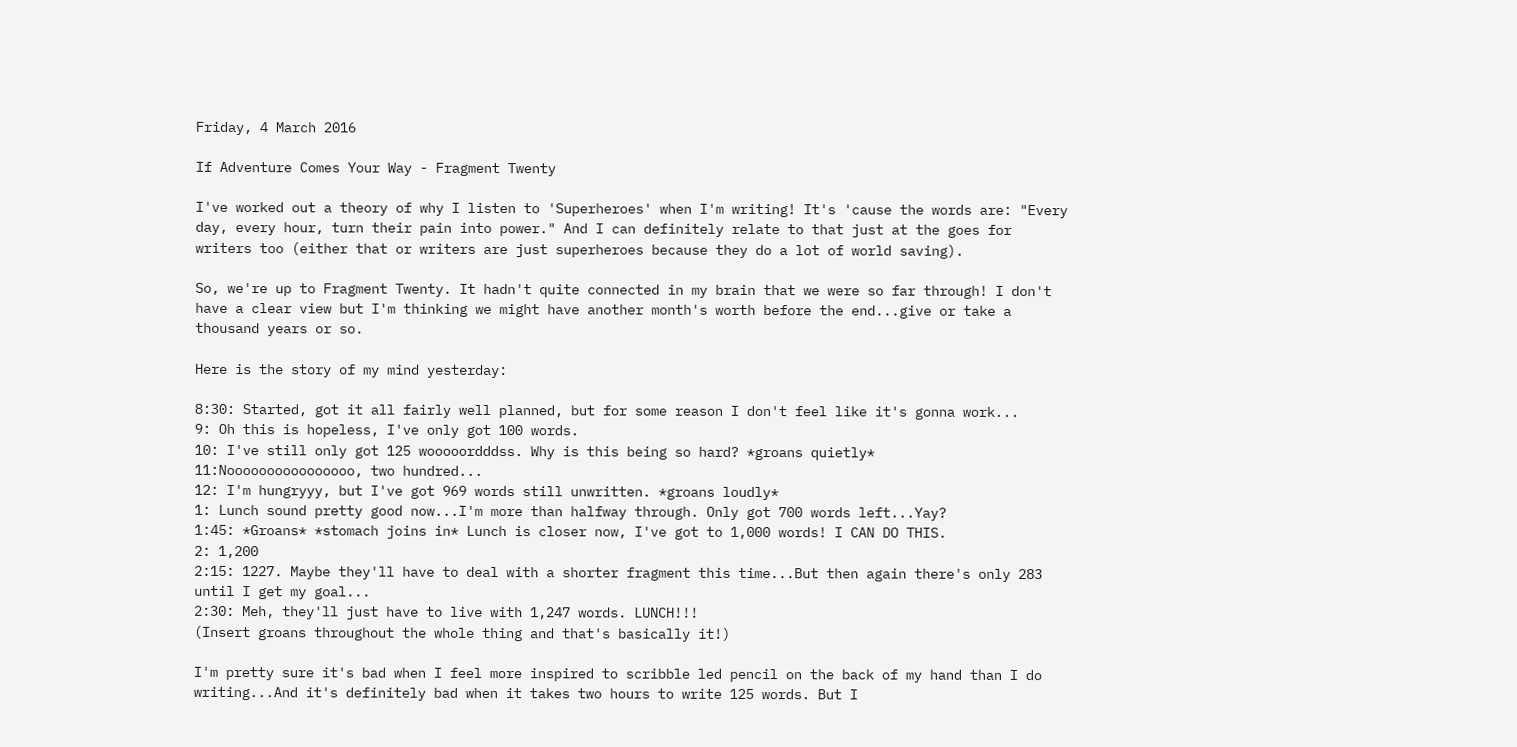Friday, 4 March 2016

If Adventure Comes Your Way - Fragment Twenty

I've worked out a theory of why I listen to 'Superheroes' when I'm writing! It's 'cause the words are: "Every day, every hour, turn their pain into power." And I can definitely relate to that just at the goes for writers too (either that or writers are just superheroes because they do a lot of world saving).

So, we're up to Fragment Twenty. It hadn't quite connected in my brain that we were so far through! I don't have a clear view but I'm thinking we might have another month's worth before the end...give or take a thousand years or so.

Here is the story of my mind yesterday:

8:30: Started, got it all fairly well planned, but for some reason I don't feel like it's gonna work...
9: Oh this is hopeless, I've only got 100 words.
10: I've still only got 125 wooooordddss. Why is this being so hard? *groans quietly*
11:Noooooooooooooooo, two hundred...
12: I'm hungryyy, but I've got 969 words still unwritten. *groans loudly*
1: Lunch sound pretty good now...I'm more than halfway through. Only got 700 words left...Yay?
1:45: *Groans* *stomach joins in* Lunch is closer now, I've got to 1,000 words! I CAN DO THIS.
2: 1,200
2:15: 1227. Maybe they'll have to deal with a shorter fragment this time...But then again there's only 283 until I get my goal...
2:30: Meh, they'll just have to live with 1,247 words. LUNCH!!!
(Insert groans throughout the whole thing and that's basically it!)

I'm pretty sure it's bad when I feel more inspired to scribble led pencil on the back of my hand than I do writing...And it's definitely bad when it takes two hours to write 125 words. But I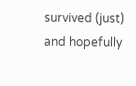survived (just) and hopefully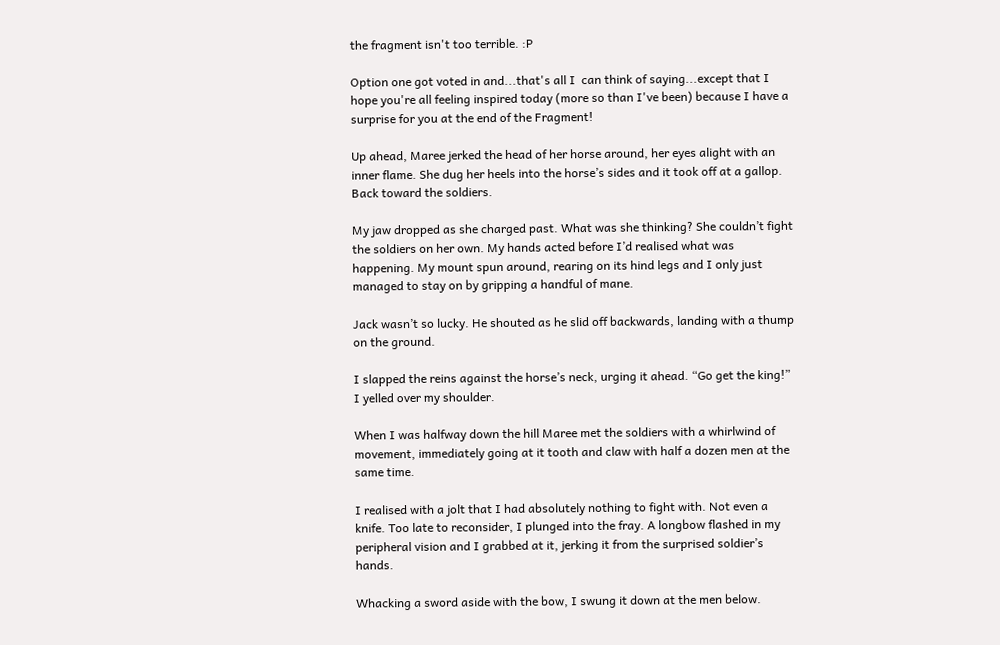the fragment isn't too terrible. :P

Option one got voted in and...that's all I  can think of saying...except that I hope you're all feeling inspired today (more so than I've been) because I have a surprise for you at the end of the Fragment!

Up ahead, Maree jerked the head of her horse around, her eyes alight with an inner flame. She dug her heels into the horse’s sides and it took off at a gallop. Back toward the soldiers.

My jaw dropped as she charged past. What was she thinking? She couldn’t fight the soldiers on her own. My hands acted before I’d realised what was happening. My mount spun around, rearing on its hind legs and I only just managed to stay on by gripping a handful of mane.

Jack wasn’t so lucky. He shouted as he slid off backwards, landing with a thump on the ground.

I slapped the reins against the horse’s neck, urging it ahead. “Go get the king!” I yelled over my shoulder.

When I was halfway down the hill Maree met the soldiers with a whirlwind of movement, immediately going at it tooth and claw with half a dozen men at the same time.

I realised with a jolt that I had absolutely nothing to fight with. Not even a knife. Too late to reconsider, I plunged into the fray. A longbow flashed in my peripheral vision and I grabbed at it, jerking it from the surprised soldier’s hands.

Whacking a sword aside with the bow, I swung it down at the men below.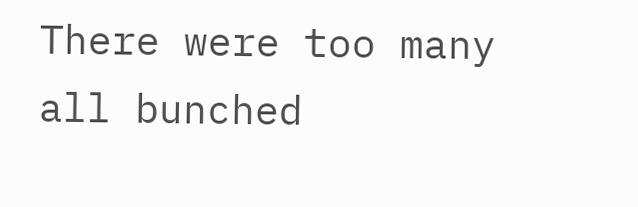There were too many all bunched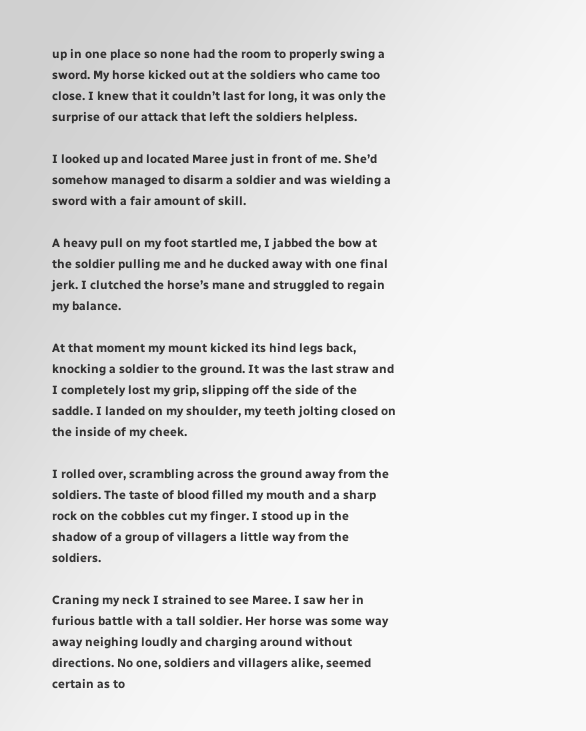up in one place so none had the room to properly swing a sword. My horse kicked out at the soldiers who came too close. I knew that it couldn’t last for long, it was only the surprise of our attack that left the soldiers helpless.

I looked up and located Maree just in front of me. She’d somehow managed to disarm a soldier and was wielding a sword with a fair amount of skill.

A heavy pull on my foot startled me, I jabbed the bow at the soldier pulling me and he ducked away with one final jerk. I clutched the horse’s mane and struggled to regain my balance.

At that moment my mount kicked its hind legs back, knocking a soldier to the ground. It was the last straw and I completely lost my grip, slipping off the side of the saddle. I landed on my shoulder, my teeth jolting closed on the inside of my cheek.

I rolled over, scrambling across the ground away from the soldiers. The taste of blood filled my mouth and a sharp rock on the cobbles cut my finger. I stood up in the shadow of a group of villagers a little way from the soldiers.

Craning my neck I strained to see Maree. I saw her in furious battle with a tall soldier. Her horse was some way away neighing loudly and charging around without directions. No one, soldiers and villagers alike, seemed certain as to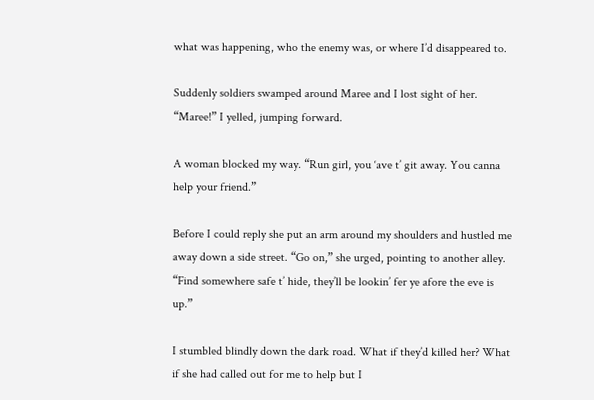what was happening, who the enemy was, or where I’d disappeared to.

Suddenly soldiers swamped around Maree and I lost sight of her. “Maree!” I yelled, jumping forward.

A woman blocked my way. “Run girl, you ‘ave t’ git away. You canna help your friend.”

Before I could reply she put an arm around my shoulders and hustled me away down a side street. “Go on,” she urged, pointing to another alley. “Find somewhere safe t’ hide, they’ll be lookin’ fer ye afore the eve is up.”

I stumbled blindly down the dark road. What if they’d killed her? What if she had called out for me to help but I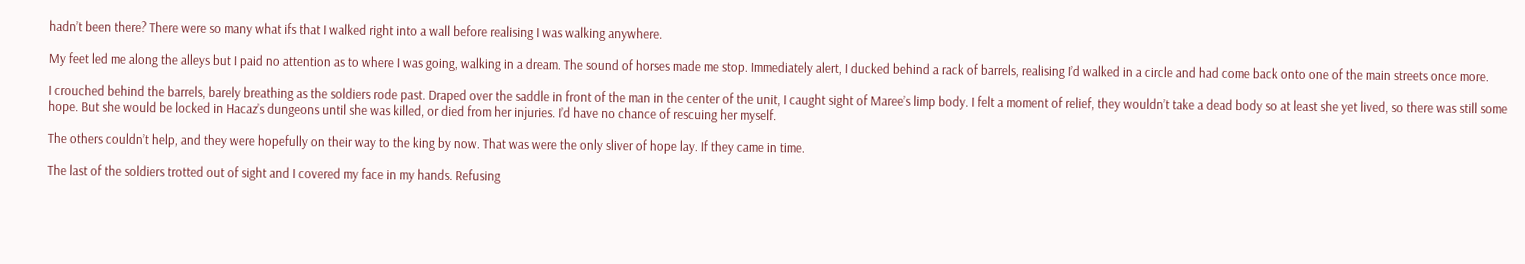hadn’t been there? There were so many what ifs that I walked right into a wall before realising I was walking anywhere.

My feet led me along the alleys but I paid no attention as to where I was going, walking in a dream. The sound of horses made me stop. Immediately alert, I ducked behind a rack of barrels, realising I’d walked in a circle and had come back onto one of the main streets once more.

I crouched behind the barrels, barely breathing as the soldiers rode past. Draped over the saddle in front of the man in the center of the unit, I caught sight of Maree’s limp body. I felt a moment of relief, they wouldn’t take a dead body so at least she yet lived, so there was still some hope. But she would be locked in Hacaz’s dungeons until she was killed, or died from her injuries. I’d have no chance of rescuing her myself.

The others couldn’t help, and they were hopefully on their way to the king by now. That was were the only sliver of hope lay. If they came in time.

The last of the soldiers trotted out of sight and I covered my face in my hands. Refusing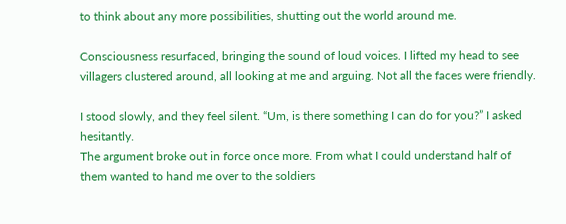to think about any more possibilities, shutting out the world around me.

Consciousness resurfaced, bringing the sound of loud voices. I lifted my head to see villagers clustered around, all looking at me and arguing. Not all the faces were friendly.

I stood slowly, and they feel silent. “Um, is there something I can do for you?” I asked hesitantly.
The argument broke out in force once more. From what I could understand half of them wanted to hand me over to the soldiers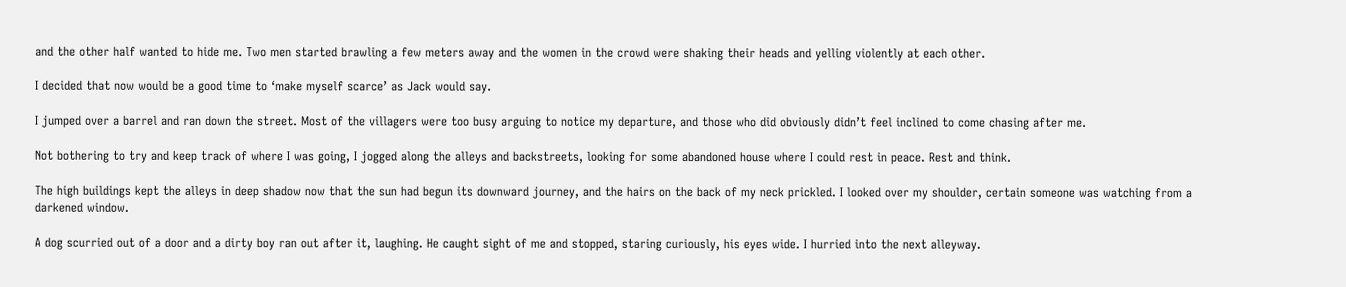and the other half wanted to hide me. Two men started brawling a few meters away and the women in the crowd were shaking their heads and yelling violently at each other.

I decided that now would be a good time to ‘make myself scarce’ as Jack would say.

I jumped over a barrel and ran down the street. Most of the villagers were too busy arguing to notice my departure, and those who did obviously didn’t feel inclined to come chasing after me.

Not bothering to try and keep track of where I was going, I jogged along the alleys and backstreets, looking for some abandoned house where I could rest in peace. Rest and think.

The high buildings kept the alleys in deep shadow now that the sun had begun its downward journey, and the hairs on the back of my neck prickled. I looked over my shoulder, certain someone was watching from a darkened window.

A dog scurried out of a door and a dirty boy ran out after it, laughing. He caught sight of me and stopped, staring curiously, his eyes wide. I hurried into the next alleyway.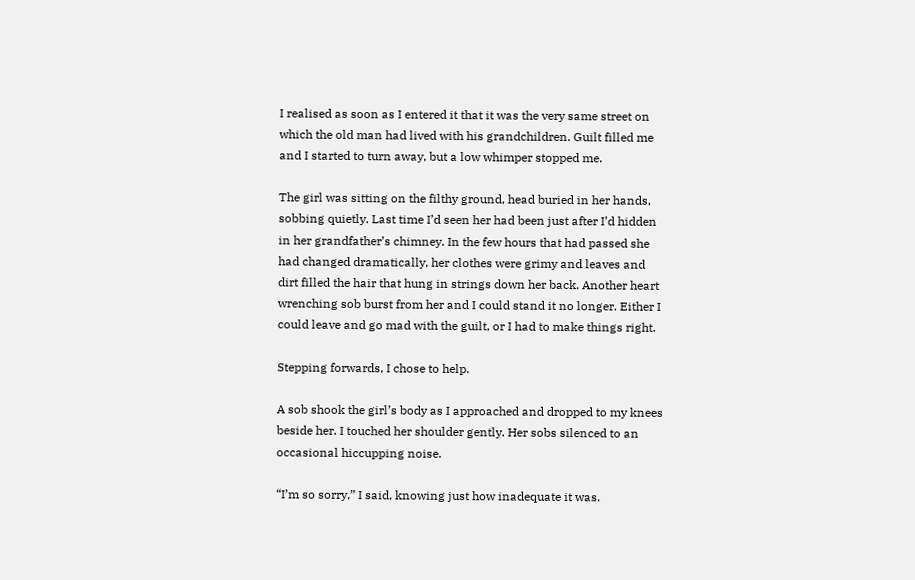I realised as soon as I entered it that it was the very same street on which the old man had lived with his grandchildren. Guilt filled me and I started to turn away, but a low whimper stopped me.

The girl was sitting on the filthy ground, head buried in her hands, sobbing quietly. Last time I’d seen her had been just after I’d hidden in her grandfather’s chimney. In the few hours that had passed she had changed dramatically, her clothes were grimy and leaves and dirt filled the hair that hung in strings down her back. Another heart wrenching sob burst from her and I could stand it no longer. Either I could leave and go mad with the guilt, or I had to make things right.

Stepping forwards, I chose to help.

A sob shook the girl’s body as I approached and dropped to my knees beside her. I touched her shoulder gently. Her sobs silenced to an occasional hiccupping noise.

“I’m so sorry,” I said, knowing just how inadequate it was.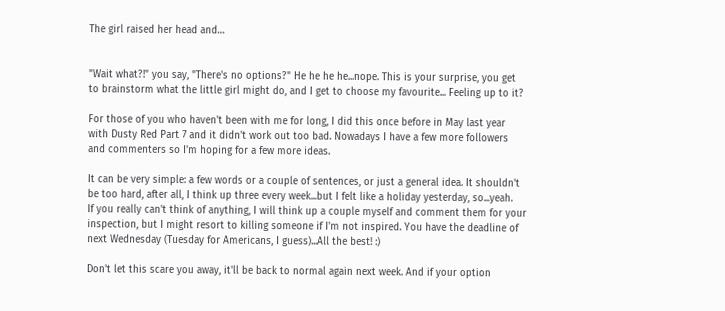The girl raised her head and…


"Wait what?!" you say, "There's no options?" He he he he...nope. This is your surprise, you get to brainstorm what the little girl might do, and I get to choose my favourite... Feeling up to it?

For those of you who haven't been with me for long, I did this once before in May last year with Dusty Red Part 7 and it didn't work out too bad. Nowadays I have a few more followers and commenters so I'm hoping for a few more ideas.

It can be very simple: a few words or a couple of sentences, or just a general idea. It shouldn't be too hard, after all, I think up three every week...but I felt like a holiday yesterday, so...yeah.
If you really can't think of anything, I will think up a couple myself and comment them for your inspection, but I might resort to killing someone if I'm not inspired. You have the deadline of next Wednesday (Tuesday for Americans, I guess)...All the best! :)

Don't let this scare you away, it'll be back to normal again next week. And if your option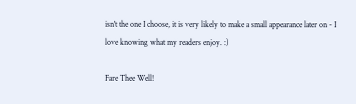isn't the one I choose, it is very likely to make a small appearance later on - I love knowing what my readers enjoy. :)

Fare Thee Well!